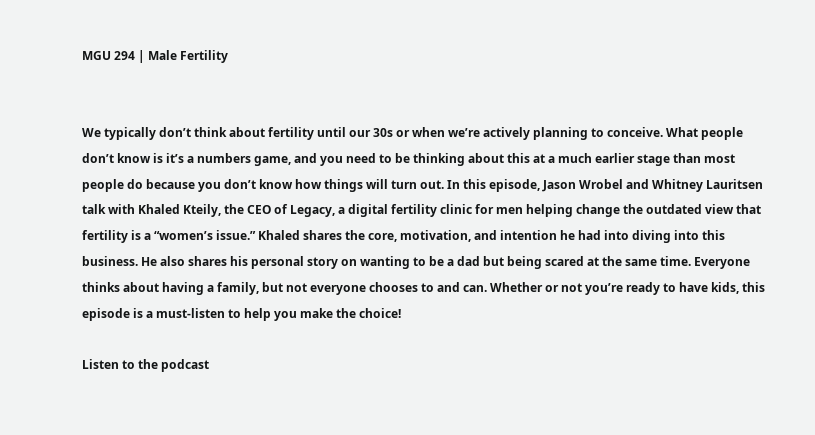MGU 294 | Male Fertility


We typically don’t think about fertility until our 30s or when we’re actively planning to conceive. What people don’t know is it’s a numbers game, and you need to be thinking about this at a much earlier stage than most people do because you don’t know how things will turn out. In this episode, Jason Wrobel and Whitney Lauritsen talk with Khaled Kteily, the CEO of Legacy, a digital fertility clinic for men helping change the outdated view that fertility is a “women’s issue.” Khaled shares the core, motivation, and intention he had into diving into this business. He also shares his personal story on wanting to be a dad but being scared at the same time. Everyone thinks about having a family, but not everyone chooses to and can. Whether or not you’re ready to have kids, this episode is a must-listen to help you make the choice!

Listen to the podcast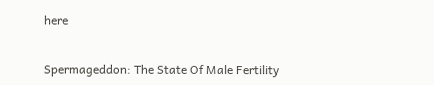here


Spermageddon: The State Of Male Fertility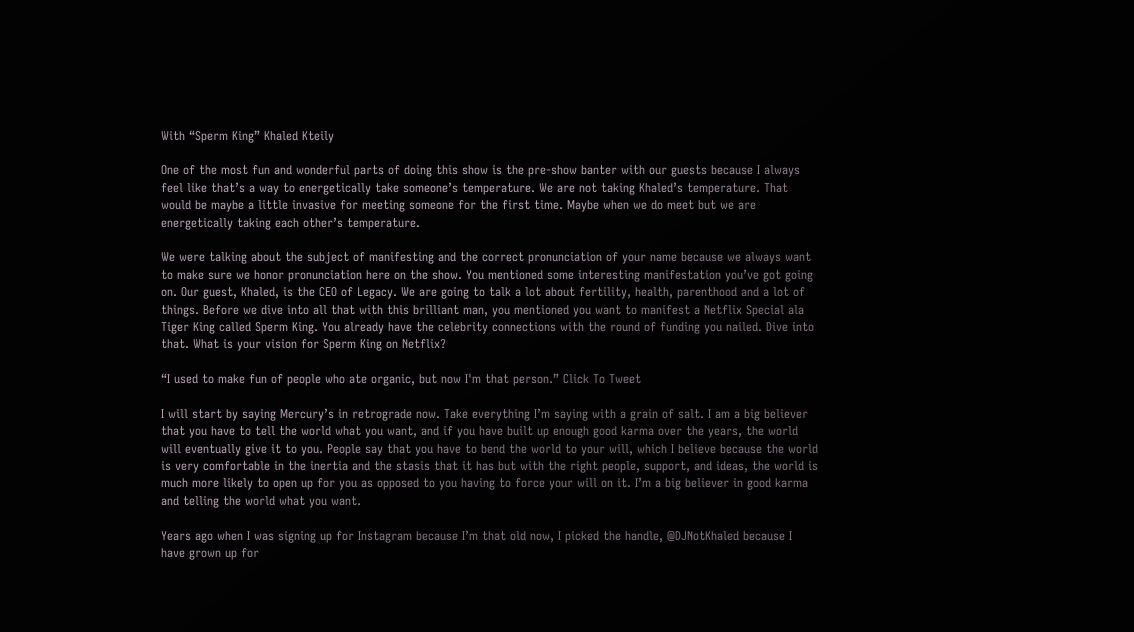With “Sperm King” Khaled Kteily

One of the most fun and wonderful parts of doing this show is the pre-show banter with our guests because I always feel like that’s a way to energetically take someone’s temperature. We are not taking Khaled’s temperature. That would be maybe a little invasive for meeting someone for the first time. Maybe when we do meet but we are energetically taking each other’s temperature.

We were talking about the subject of manifesting and the correct pronunciation of your name because we always want to make sure we honor pronunciation here on the show. You mentioned some interesting manifestation you’ve got going on. Our guest, Khaled, is the CEO of Legacy. We are going to talk a lot about fertility, health, parenthood and a lot of things. Before we dive into all that with this brilliant man, you mentioned you want to manifest a Netflix Special ala Tiger King called Sperm King. You already have the celebrity connections with the round of funding you nailed. Dive into that. What is your vision for Sperm King on Netflix?

“I used to make fun of people who ate organic, but now I'm that person.” Click To Tweet

I will start by saying Mercury’s in retrograde now. Take everything I’m saying with a grain of salt. I am a big believer that you have to tell the world what you want, and if you have built up enough good karma over the years, the world will eventually give it to you. People say that you have to bend the world to your will, which I believe because the world is very comfortable in the inertia and the stasis that it has but with the right people, support, and ideas, the world is much more likely to open up for you as opposed to you having to force your will on it. I’m a big believer in good karma and telling the world what you want.

Years ago when I was signing up for Instagram because I’m that old now, I picked the handle, @DJNotKhaled because I have grown up for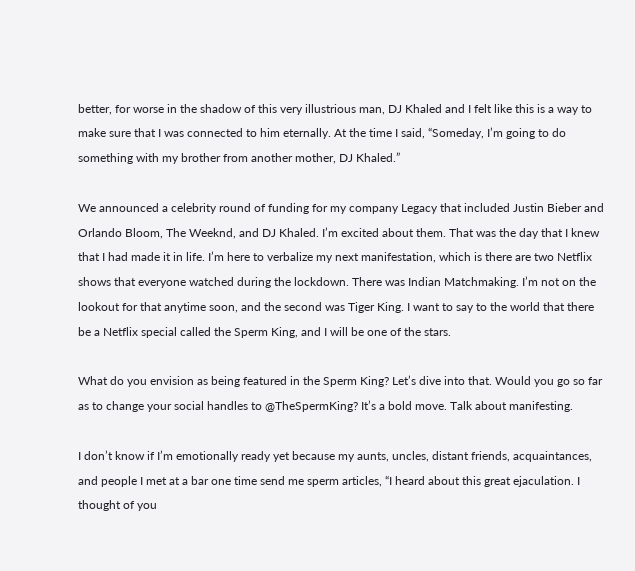better, for worse in the shadow of this very illustrious man, DJ Khaled and I felt like this is a way to make sure that I was connected to him eternally. At the time I said, “Someday, I’m going to do something with my brother from another mother, DJ Khaled.”

We announced a celebrity round of funding for my company Legacy that included Justin Bieber and Orlando Bloom, The Weeknd, and DJ Khaled. I’m excited about them. That was the day that I knew that I had made it in life. I’m here to verbalize my next manifestation, which is there are two Netflix shows that everyone watched during the lockdown. There was Indian Matchmaking. I’m not on the lookout for that anytime soon, and the second was Tiger King. I want to say to the world that there be a Netflix special called the Sperm King, and I will be one of the stars.

What do you envision as being featured in the Sperm King? Let’s dive into that. Would you go so far as to change your social handles to @TheSpermKing? It’s a bold move. Talk about manifesting.

I don’t know if I’m emotionally ready yet because my aunts, uncles, distant friends, acquaintances, and people I met at a bar one time send me sperm articles, “I heard about this great ejaculation. I thought of you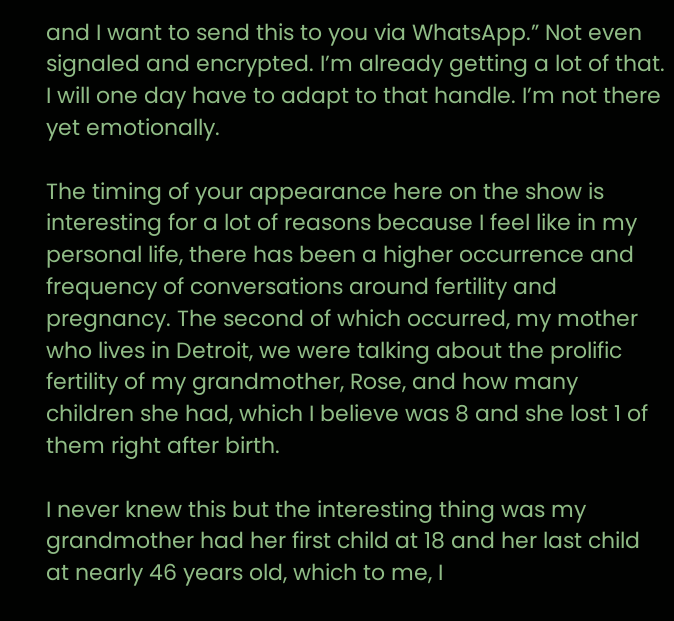and I want to send this to you via WhatsApp.” Not even signaled and encrypted. I’m already getting a lot of that. I will one day have to adapt to that handle. I’m not there yet emotionally.

The timing of your appearance here on the show is interesting for a lot of reasons because I feel like in my personal life, there has been a higher occurrence and frequency of conversations around fertility and pregnancy. The second of which occurred, my mother who lives in Detroit, we were talking about the prolific fertility of my grandmother, Rose, and how many children she had, which I believe was 8 and she lost 1 of them right after birth.

I never knew this but the interesting thing was my grandmother had her first child at 18 and her last child at nearly 46 years old, which to me, I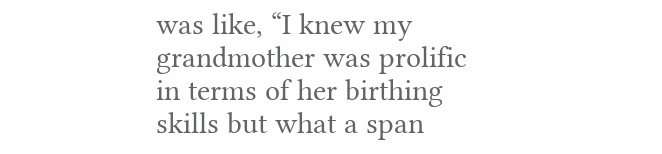was like, “I knew my grandmother was prolific in terms of her birthing skills but what a span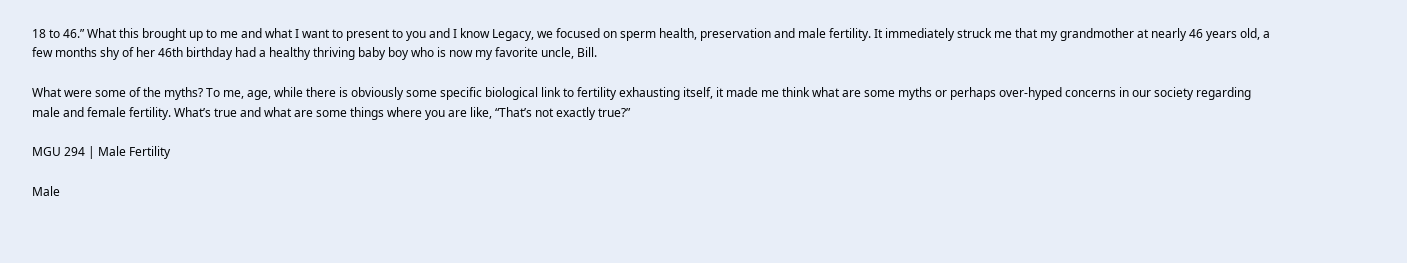18 to 46.” What this brought up to me and what I want to present to you and I know Legacy, we focused on sperm health, preservation and male fertility. It immediately struck me that my grandmother at nearly 46 years old, a few months shy of her 46th birthday had a healthy thriving baby boy who is now my favorite uncle, Bill.

What were some of the myths? To me, age, while there is obviously some specific biological link to fertility exhausting itself, it made me think what are some myths or perhaps over-hyped concerns in our society regarding male and female fertility. What’s true and what are some things where you are like, “That’s not exactly true?”

MGU 294 | Male Fertility

Male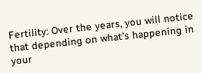Fertility: Over the years, you will notice that depending on what’s happening in your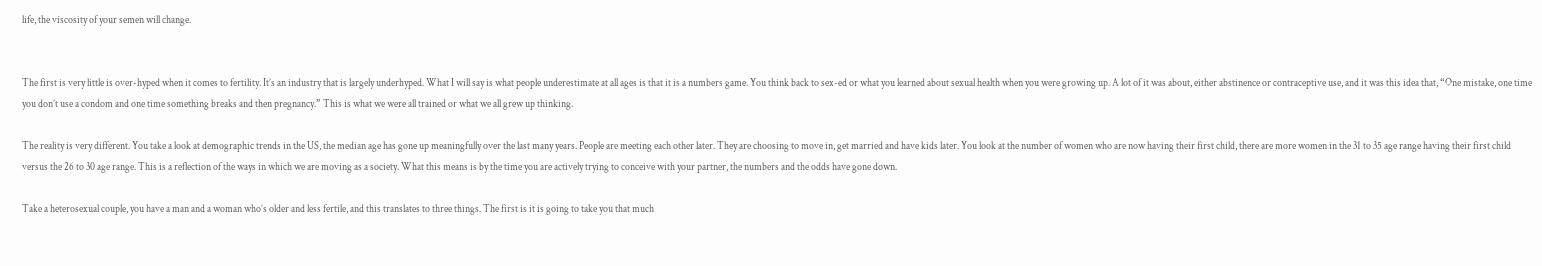life, the viscosity of your semen will change.


The first is very little is over-hyped when it comes to fertility. It’s an industry that is largely underhyped. What I will say is what people underestimate at all ages is that it is a numbers game. You think back to sex-ed or what you learned about sexual health when you were growing up. A lot of it was about, either abstinence or contraceptive use, and it was this idea that, “One mistake, one time you don’t use a condom and one time something breaks and then pregnancy.” This is what we were all trained or what we all grew up thinking.

The reality is very different. You take a look at demographic trends in the US, the median age has gone up meaningfully over the last many years. People are meeting each other later. They are choosing to move in, get married and have kids later. You look at the number of women who are now having their first child, there are more women in the 31 to 35 age range having their first child versus the 26 to 30 age range. This is a reflection of the ways in which we are moving as a society. What this means is by the time you are actively trying to conceive with your partner, the numbers and the odds have gone down.

Take a heterosexual couple, you have a man and a woman who’s older and less fertile, and this translates to three things. The first is it is going to take you that much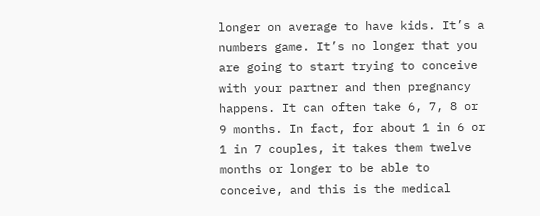longer on average to have kids. It’s a numbers game. It’s no longer that you are going to start trying to conceive with your partner and then pregnancy happens. It can often take 6, 7, 8 or 9 months. In fact, for about 1 in 6 or 1 in 7 couples, it takes them twelve months or longer to be able to conceive, and this is the medical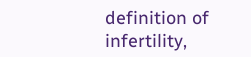definition of infertility,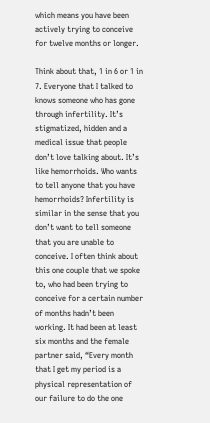which means you have been actively trying to conceive for twelve months or longer.

Think about that, 1 in 6 or 1 in 7. Everyone that I talked to knows someone who has gone through infertility. It’s stigmatized, hidden and a medical issue that people don’t love talking about. It’s like hemorrhoids. Who wants to tell anyone that you have hemorrhoids? Infertility is similar in the sense that you don’t want to tell someone that you are unable to conceive. I often think about this one couple that we spoke to, who had been trying to conceive for a certain number of months hadn’t been working. It had been at least six months and the female partner said, “Every month that I get my period is a physical representation of our failure to do the one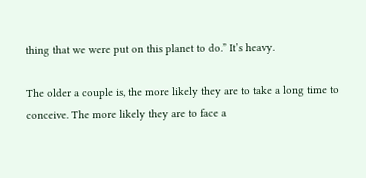thing that we were put on this planet to do.” It’s heavy.

The older a couple is, the more likely they are to take a long time to conceive. The more likely they are to face a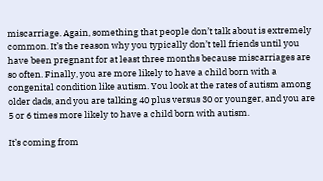miscarriage. Again, something that people don’t talk about is extremely common. It’s the reason why you typically don’t tell friends until you have been pregnant for at least three months because miscarriages are so often. Finally, you are more likely to have a child born with a congenital condition like autism. You look at the rates of autism among older dads, and you are talking 40 plus versus 30 or younger, and you are 5 or 6 times more likely to have a child born with autism.

It’s coming from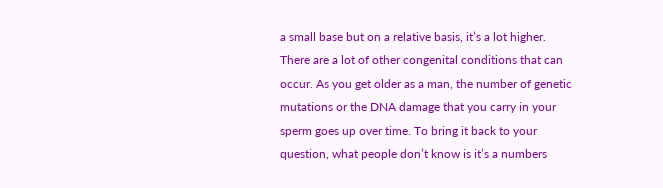a small base but on a relative basis, it’s a lot higher. There are a lot of other congenital conditions that can occur. As you get older as a man, the number of genetic mutations or the DNA damage that you carry in your sperm goes up over time. To bring it back to your question, what people don’t know is it’s a numbers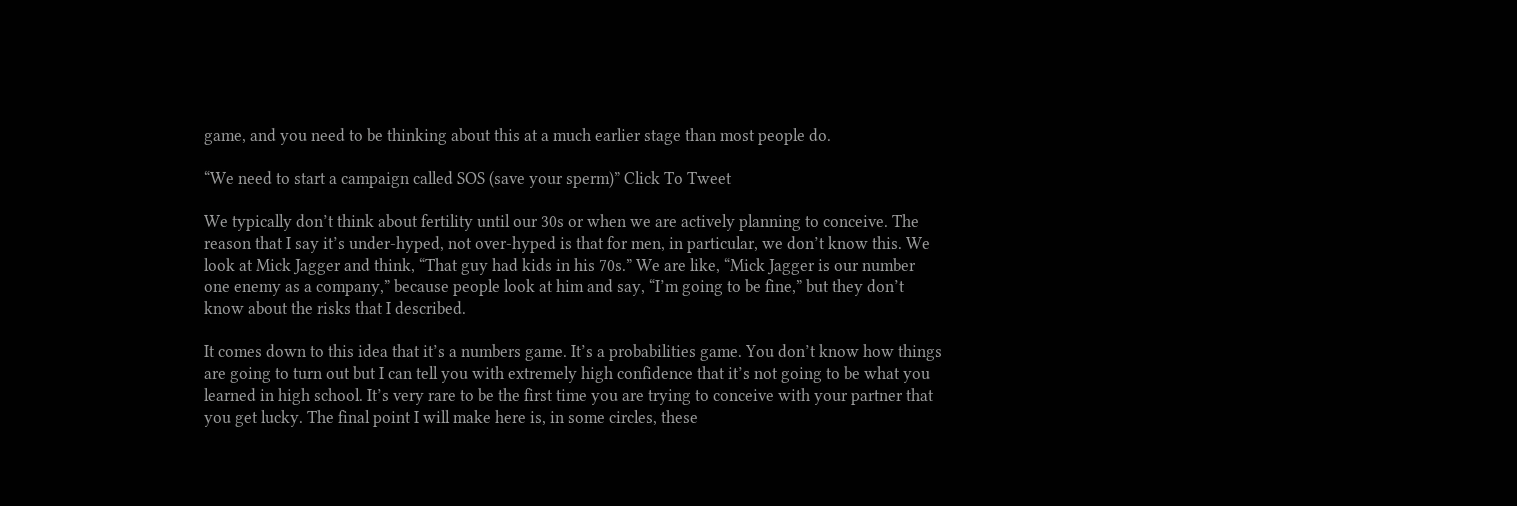game, and you need to be thinking about this at a much earlier stage than most people do.

“We need to start a campaign called SOS (save your sperm)” Click To Tweet

We typically don’t think about fertility until our 30s or when we are actively planning to conceive. The reason that I say it’s under-hyped, not over-hyped is that for men, in particular, we don’t know this. We look at Mick Jagger and think, “That guy had kids in his 70s.” We are like, “Mick Jagger is our number one enemy as a company,” because people look at him and say, “I’m going to be fine,” but they don’t know about the risks that I described.

It comes down to this idea that it’s a numbers game. It’s a probabilities game. You don’t know how things are going to turn out but I can tell you with extremely high confidence that it’s not going to be what you learned in high school. It’s very rare to be the first time you are trying to conceive with your partner that you get lucky. The final point I will make here is, in some circles, these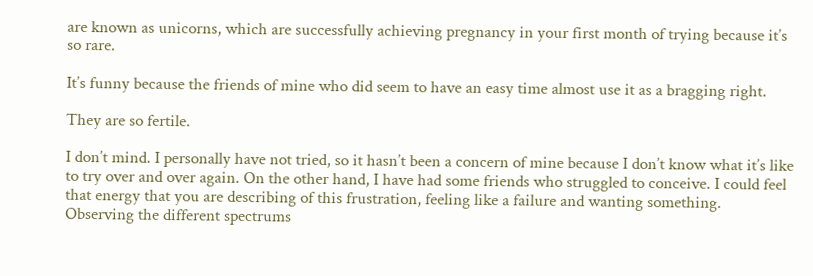are known as unicorns, which are successfully achieving pregnancy in your first month of trying because it’s so rare.

It’s funny because the friends of mine who did seem to have an easy time almost use it as a bragging right.

They are so fertile.

I don’t mind. I personally have not tried, so it hasn’t been a concern of mine because I don’t know what it’s like to try over and over again. On the other hand, I have had some friends who struggled to conceive. I could feel that energy that you are describing of this frustration, feeling like a failure and wanting something. Observing the different spectrums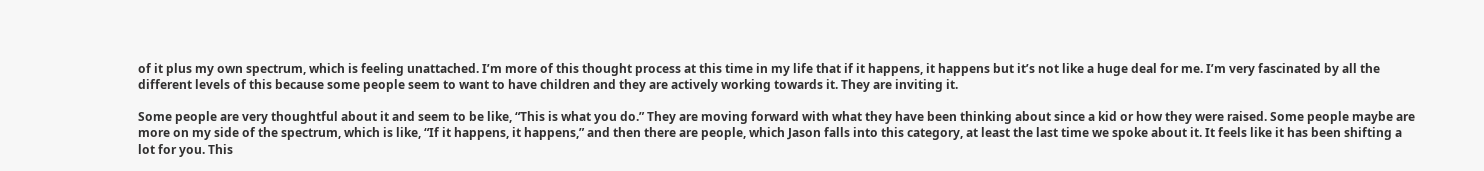of it plus my own spectrum, which is feeling unattached. I’m more of this thought process at this time in my life that if it happens, it happens but it’s not like a huge deal for me. I’m very fascinated by all the different levels of this because some people seem to want to have children and they are actively working towards it. They are inviting it.

Some people are very thoughtful about it and seem to be like, “This is what you do.” They are moving forward with what they have been thinking about since a kid or how they were raised. Some people maybe are more on my side of the spectrum, which is like, “If it happens, it happens,” and then there are people, which Jason falls into this category, at least the last time we spoke about it. It feels like it has been shifting a lot for you. This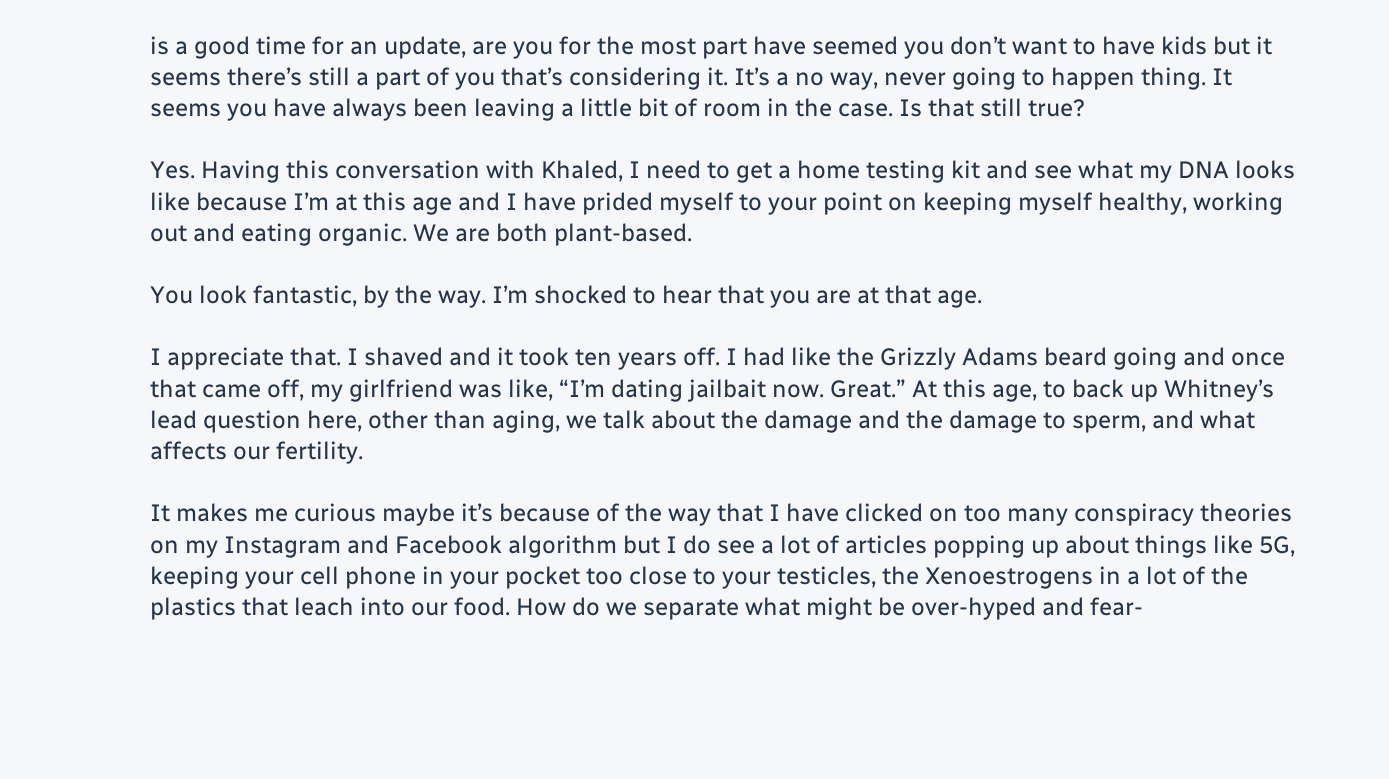is a good time for an update, are you for the most part have seemed you don’t want to have kids but it seems there’s still a part of you that’s considering it. It’s a no way, never going to happen thing. It seems you have always been leaving a little bit of room in the case. Is that still true?

Yes. Having this conversation with Khaled, I need to get a home testing kit and see what my DNA looks like because I’m at this age and I have prided myself to your point on keeping myself healthy, working out and eating organic. We are both plant-based.

You look fantastic, by the way. I’m shocked to hear that you are at that age.

I appreciate that. I shaved and it took ten years off. I had like the Grizzly Adams beard going and once that came off, my girlfriend was like, “I’m dating jailbait now. Great.” At this age, to back up Whitney’s lead question here, other than aging, we talk about the damage and the damage to sperm, and what affects our fertility.

It makes me curious maybe it’s because of the way that I have clicked on too many conspiracy theories on my Instagram and Facebook algorithm but I do see a lot of articles popping up about things like 5G, keeping your cell phone in your pocket too close to your testicles, the Xenoestrogens in a lot of the plastics that leach into our food. How do we separate what might be over-hyped and fear-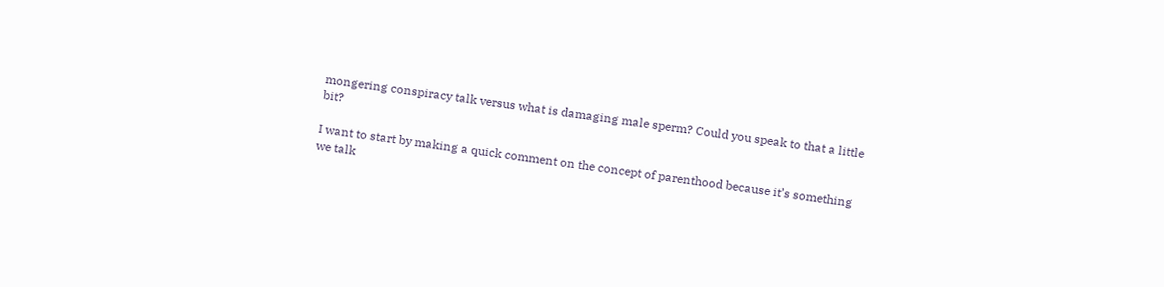mongering conspiracy talk versus what is damaging male sperm? Could you speak to that a little bit?

I want to start by making a quick comment on the concept of parenthood because it’s something we talk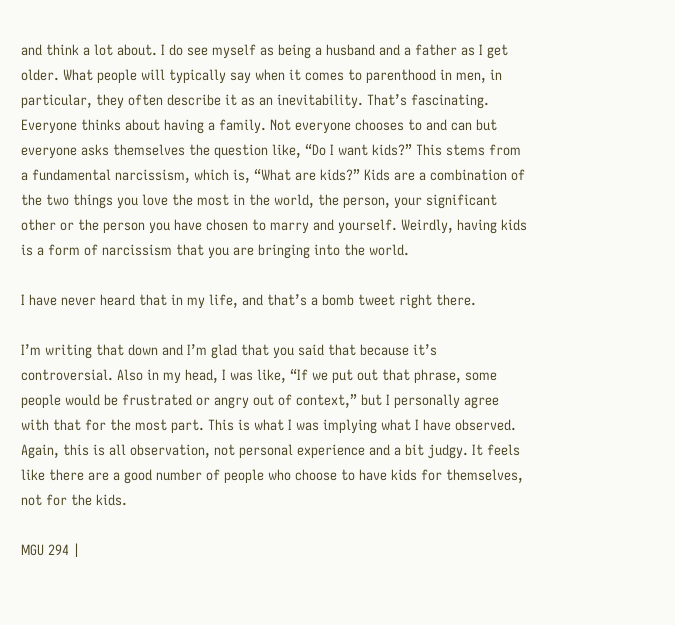and think a lot about. I do see myself as being a husband and a father as I get older. What people will typically say when it comes to parenthood in men, in particular, they often describe it as an inevitability. That’s fascinating. Everyone thinks about having a family. Not everyone chooses to and can but everyone asks themselves the question like, “Do I want kids?” This stems from a fundamental narcissism, which is, “What are kids?” Kids are a combination of the two things you love the most in the world, the person, your significant other or the person you have chosen to marry and yourself. Weirdly, having kids is a form of narcissism that you are bringing into the world.

I have never heard that in my life, and that’s a bomb tweet right there.

I’m writing that down and I’m glad that you said that because it’s controversial. Also in my head, I was like, “If we put out that phrase, some people would be frustrated or angry out of context,” but I personally agree with that for the most part. This is what I was implying what I have observed. Again, this is all observation, not personal experience and a bit judgy. It feels like there are a good number of people who choose to have kids for themselves, not for the kids.

MGU 294 |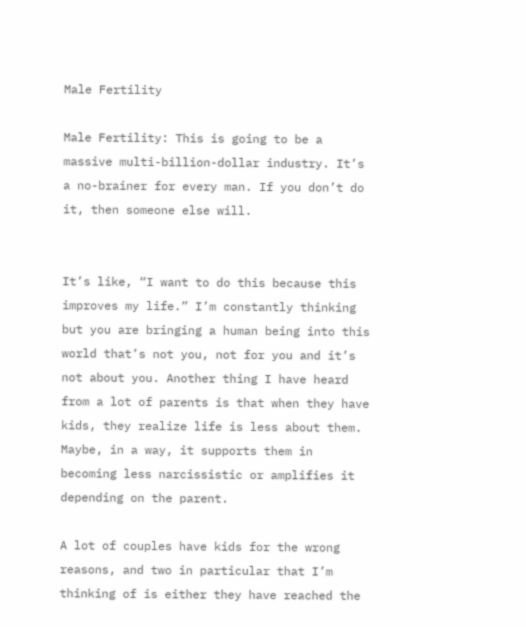Male Fertility

Male Fertility: This is going to be a massive multi-billion-dollar industry. It’s a no-brainer for every man. If you don’t do it, then someone else will.


It’s like, “I want to do this because this improves my life.” I’m constantly thinking but you are bringing a human being into this world that’s not you, not for you and it’s not about you. Another thing I have heard from a lot of parents is that when they have kids, they realize life is less about them. Maybe, in a way, it supports them in becoming less narcissistic or amplifies it depending on the parent.

A lot of couples have kids for the wrong reasons, and two in particular that I’m thinking of is either they have reached the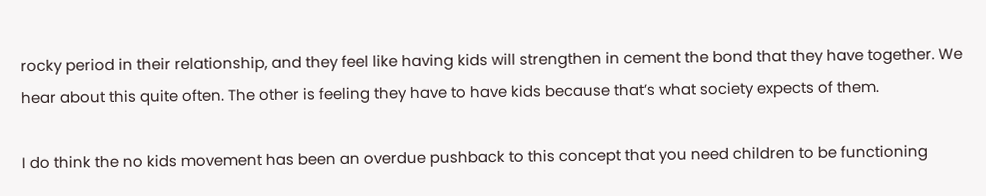rocky period in their relationship, and they feel like having kids will strengthen in cement the bond that they have together. We hear about this quite often. The other is feeling they have to have kids because that’s what society expects of them.

I do think the no kids movement has been an overdue pushback to this concept that you need children to be functioning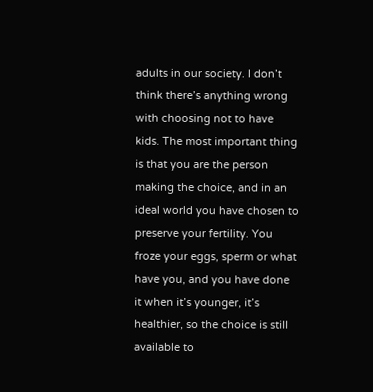adults in our society. I don’t think there’s anything wrong with choosing not to have kids. The most important thing is that you are the person making the choice, and in an ideal world you have chosen to preserve your fertility. You froze your eggs, sperm or what have you, and you have done it when it’s younger, it’s healthier, so the choice is still available to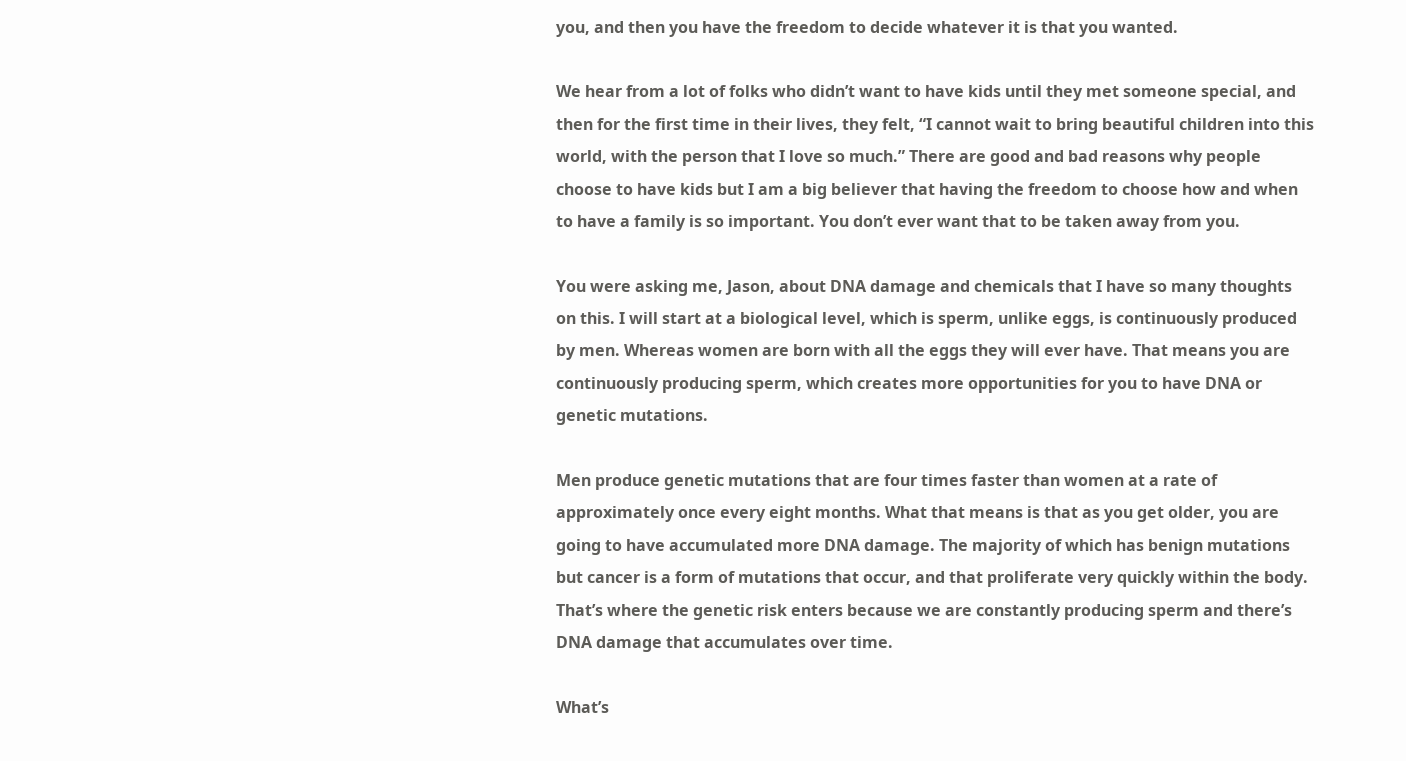you, and then you have the freedom to decide whatever it is that you wanted.

We hear from a lot of folks who didn’t want to have kids until they met someone special, and then for the first time in their lives, they felt, “I cannot wait to bring beautiful children into this world, with the person that I love so much.” There are good and bad reasons why people choose to have kids but I am a big believer that having the freedom to choose how and when to have a family is so important. You don’t ever want that to be taken away from you.

You were asking me, Jason, about DNA damage and chemicals that I have so many thoughts on this. I will start at a biological level, which is sperm, unlike eggs, is continuously produced by men. Whereas women are born with all the eggs they will ever have. That means you are continuously producing sperm, which creates more opportunities for you to have DNA or genetic mutations.

Men produce genetic mutations that are four times faster than women at a rate of approximately once every eight months. What that means is that as you get older, you are going to have accumulated more DNA damage. The majority of which has benign mutations but cancer is a form of mutations that occur, and that proliferate very quickly within the body. That’s where the genetic risk enters because we are constantly producing sperm and there’s DNA damage that accumulates over time.

What’s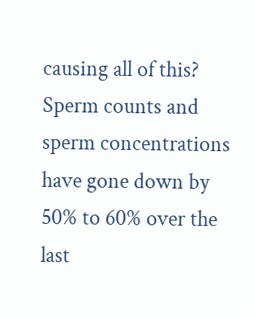causing all of this? Sperm counts and sperm concentrations have gone down by 50% to 60% over the last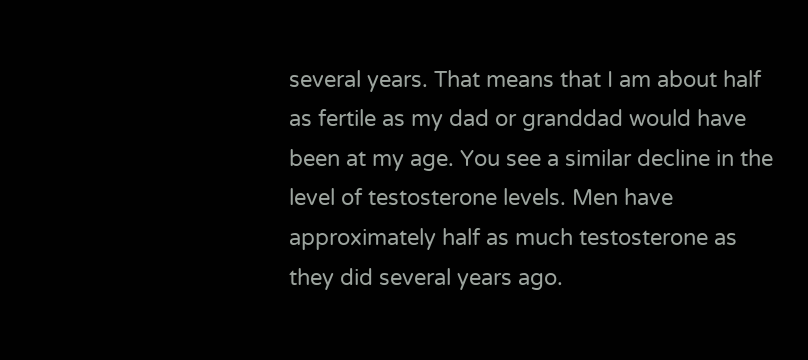several years. That means that I am about half as fertile as my dad or granddad would have been at my age. You see a similar decline in the level of testosterone levels. Men have approximately half as much testosterone as they did several years ago.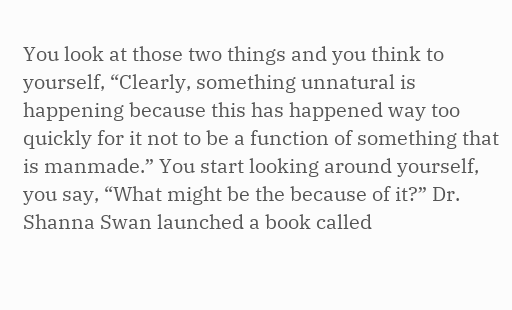You look at those two things and you think to yourself, “Clearly, something unnatural is happening because this has happened way too quickly for it not to be a function of something that is manmade.” You start looking around yourself, you say, “What might be the because of it?” Dr. Shanna Swan launched a book called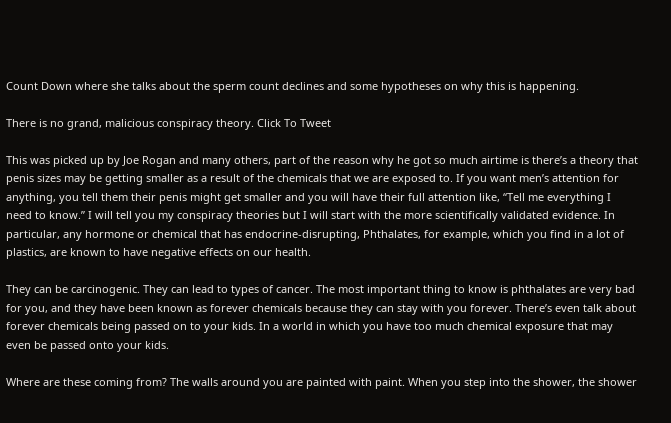Count Down where she talks about the sperm count declines and some hypotheses on why this is happening.

There is no grand, malicious conspiracy theory. Click To Tweet

This was picked up by Joe Rogan and many others, part of the reason why he got so much airtime is there’s a theory that penis sizes may be getting smaller as a result of the chemicals that we are exposed to. If you want men’s attention for anything, you tell them their penis might get smaller and you will have their full attention like, “Tell me everything I need to know.” I will tell you my conspiracy theories but I will start with the more scientifically validated evidence. In particular, any hormone or chemical that has endocrine-disrupting, Phthalates, for example, which you find in a lot of plastics, are known to have negative effects on our health.

They can be carcinogenic. They can lead to types of cancer. The most important thing to know is phthalates are very bad for you, and they have been known as forever chemicals because they can stay with you forever. There’s even talk about forever chemicals being passed on to your kids. In a world in which you have too much chemical exposure that may even be passed onto your kids.

Where are these coming from? The walls around you are painted with paint. When you step into the shower, the shower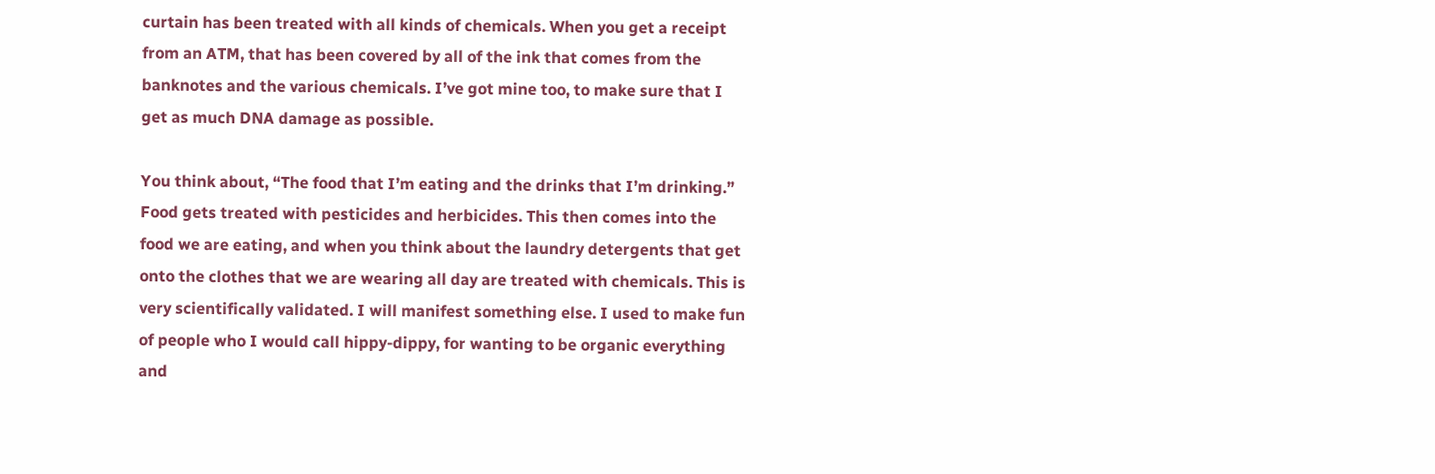curtain has been treated with all kinds of chemicals. When you get a receipt from an ATM, that has been covered by all of the ink that comes from the banknotes and the various chemicals. I’ve got mine too, to make sure that I get as much DNA damage as possible.

You think about, “The food that I’m eating and the drinks that I’m drinking.” Food gets treated with pesticides and herbicides. This then comes into the food we are eating, and when you think about the laundry detergents that get onto the clothes that we are wearing all day are treated with chemicals. This is very scientifically validated. I will manifest something else. I used to make fun of people who I would call hippy-dippy, for wanting to be organic everything and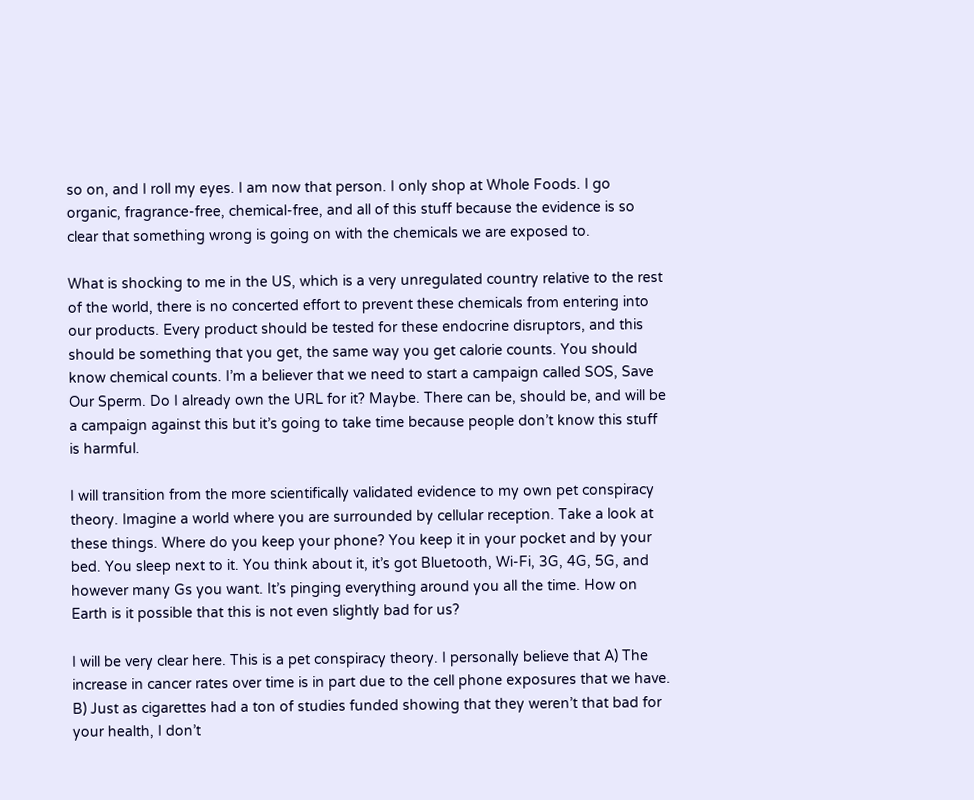so on, and I roll my eyes. I am now that person. I only shop at Whole Foods. I go organic, fragrance-free, chemical-free, and all of this stuff because the evidence is so clear that something wrong is going on with the chemicals we are exposed to.

What is shocking to me in the US, which is a very unregulated country relative to the rest of the world, there is no concerted effort to prevent these chemicals from entering into our products. Every product should be tested for these endocrine disruptors, and this should be something that you get, the same way you get calorie counts. You should know chemical counts. I’m a believer that we need to start a campaign called SOS, Save Our Sperm. Do I already own the URL for it? Maybe. There can be, should be, and will be a campaign against this but it’s going to take time because people don’t know this stuff is harmful.

I will transition from the more scientifically validated evidence to my own pet conspiracy theory. Imagine a world where you are surrounded by cellular reception. Take a look at these things. Where do you keep your phone? You keep it in your pocket and by your bed. You sleep next to it. You think about it, it’s got Bluetooth, Wi-Fi, 3G, 4G, 5G, and however many Gs you want. It’s pinging everything around you all the time. How on Earth is it possible that this is not even slightly bad for us?

I will be very clear here. This is a pet conspiracy theory. I personally believe that A) The increase in cancer rates over time is in part due to the cell phone exposures that we have. B) Just as cigarettes had a ton of studies funded showing that they weren’t that bad for your health, I don’t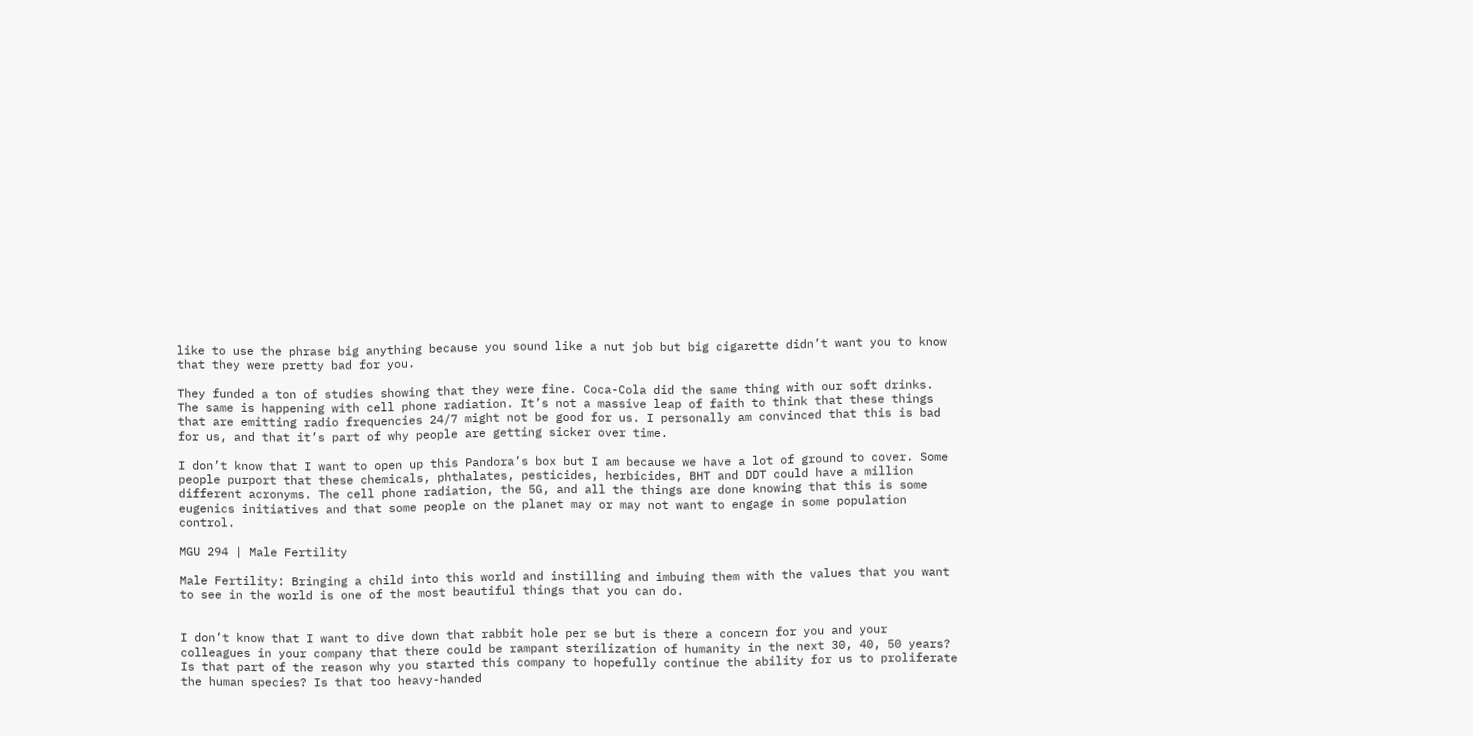like to use the phrase big anything because you sound like a nut job but big cigarette didn’t want you to know that they were pretty bad for you.

They funded a ton of studies showing that they were fine. Coca-Cola did the same thing with our soft drinks. The same is happening with cell phone radiation. It’s not a massive leap of faith to think that these things that are emitting radio frequencies 24/7 might not be good for us. I personally am convinced that this is bad for us, and that it’s part of why people are getting sicker over time.

I don’t know that I want to open up this Pandora’s box but I am because we have a lot of ground to cover. Some people purport that these chemicals, phthalates, pesticides, herbicides, BHT and DDT could have a million different acronyms. The cell phone radiation, the 5G, and all the things are done knowing that this is some eugenics initiatives and that some people on the planet may or may not want to engage in some population control.

MGU 294 | Male Fertility

Male Fertility: Bringing a child into this world and instilling and imbuing them with the values that you want to see in the world is one of the most beautiful things that you can do.


I don’t know that I want to dive down that rabbit hole per se but is there a concern for you and your colleagues in your company that there could be rampant sterilization of humanity in the next 30, 40, 50 years? Is that part of the reason why you started this company to hopefully continue the ability for us to proliferate the human species? Is that too heavy-handed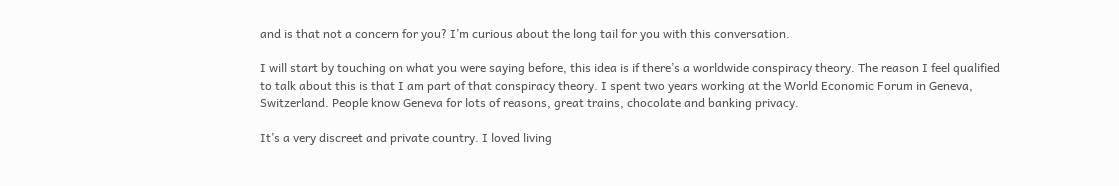and is that not a concern for you? I’m curious about the long tail for you with this conversation.

I will start by touching on what you were saying before, this idea is if there’s a worldwide conspiracy theory. The reason I feel qualified to talk about this is that I am part of that conspiracy theory. I spent two years working at the World Economic Forum in Geneva, Switzerland. People know Geneva for lots of reasons, great trains, chocolate and banking privacy.

It’s a very discreet and private country. I loved living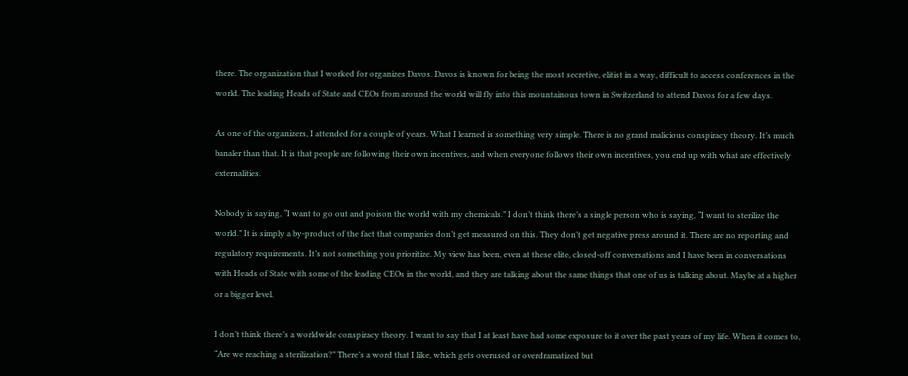there. The organization that I worked for organizes Davos. Davos is known for being the most secretive, elitist in a way, difficult to access conferences in the world. The leading Heads of State and CEOs from around the world will fly into this mountainous town in Switzerland to attend Davos for a few days.

As one of the organizers, I attended for a couple of years. What I learned is something very simple. There is no grand malicious conspiracy theory. It’s much banaler than that. It is that people are following their own incentives, and when everyone follows their own incentives, you end up with what are effectively externalities.

Nobody is saying, “I want to go out and poison the world with my chemicals.” I don’t think there’s a single person who is saying, “I want to sterilize the world.” It is simply a by-product of the fact that companies don’t get measured on this. They don’t get negative press around it. There are no reporting and regulatory requirements. It’s not something you prioritize. My view has been, even at these elite, closed-off conversations and I have been in conversations with Heads of State with some of the leading CEOs in the world, and they are talking about the same things that one of us is talking about. Maybe at a higher or a bigger level.

I don’t think there’s a worldwide conspiracy theory. I want to say that I at least have had some exposure to it over the past years of my life. When it comes to, “Are we reaching a sterilization?” There’s a word that I like, which gets overused or overdramatized but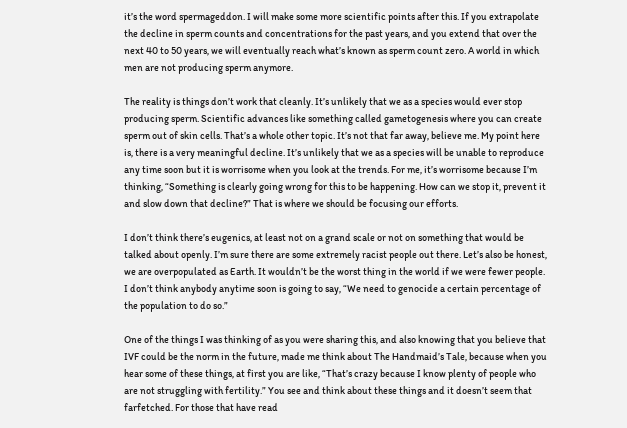it’s the word spermageddon. I will make some more scientific points after this. If you extrapolate the decline in sperm counts and concentrations for the past years, and you extend that over the next 40 to 50 years, we will eventually reach what’s known as sperm count zero. A world in which men are not producing sperm anymore.

The reality is things don’t work that cleanly. It’s unlikely that we as a species would ever stop producing sperm. Scientific advances like something called gametogenesis where you can create sperm out of skin cells. That’s a whole other topic. It’s not that far away, believe me. My point here is, there is a very meaningful decline. It’s unlikely that we as a species will be unable to reproduce any time soon but it is worrisome when you look at the trends. For me, it’s worrisome because I’m thinking, “Something is clearly going wrong for this to be happening. How can we stop it, prevent it and slow down that decline?” That is where we should be focusing our efforts.

I don’t think there’s eugenics, at least not on a grand scale or not on something that would be talked about openly. I’m sure there are some extremely racist people out there. Let’s also be honest, we are overpopulated as Earth. It wouldn’t be the worst thing in the world if we were fewer people. I don’t think anybody anytime soon is going to say, “We need to genocide a certain percentage of the population to do so.”

One of the things I was thinking of as you were sharing this, and also knowing that you believe that IVF could be the norm in the future, made me think about The Handmaid’s Tale, because when you hear some of these things, at first you are like, “That’s crazy because I know plenty of people who are not struggling with fertility.” You see and think about these things and it doesn’t seem that farfetched. For those that have read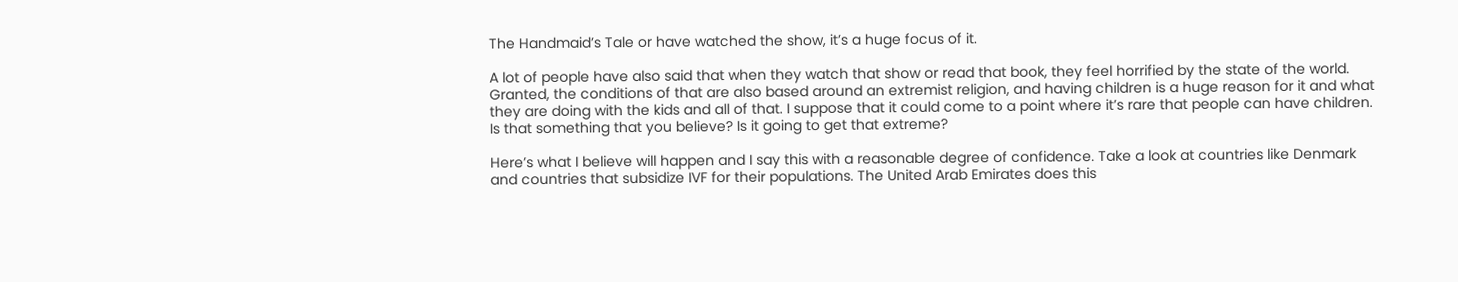The Handmaid’s Tale or have watched the show, it’s a huge focus of it.

A lot of people have also said that when they watch that show or read that book, they feel horrified by the state of the world. Granted, the conditions of that are also based around an extremist religion, and having children is a huge reason for it and what they are doing with the kids and all of that. I suppose that it could come to a point where it’s rare that people can have children. Is that something that you believe? Is it going to get that extreme?

Here’s what I believe will happen and I say this with a reasonable degree of confidence. Take a look at countries like Denmark and countries that subsidize IVF for their populations. The United Arab Emirates does this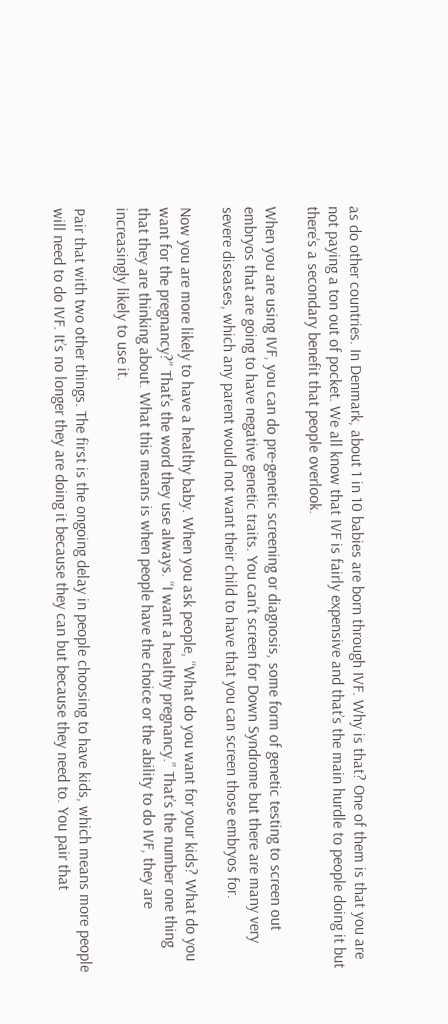as do other countries. In Denmark, about 1 in 10 babies are born through IVF. Why is that? One of them is that you are not paying a ton out of pocket. We all know that IVF is fairly expensive and that’s the main hurdle to people doing it but there’s a secondary benefit that people overlook.

When you are using IVF, you can do pre-genetic screening or diagnosis, some form of genetic testing to screen out embryos that are going to have negative genetic traits. You can’t screen for Down Syndrome but there are many very severe diseases, which any parent would not want their child to have that you can screen those embryos for.

Now you are more likely to have a healthy baby. When you ask people, “What do you want for your kids? What do you want for the pregnancy?” That’s the word they use always. “I want a healthy pregnancy.” That’s the number one thing that they are thinking about. What this means is when people have the choice or the ability to do IVF, they are increasingly likely to use it.

Pair that with two other things. The first is the ongoing delay in people choosing to have kids, which means more people will need to do IVF. It’s no longer they are doing it because they can but because they need to. You pair that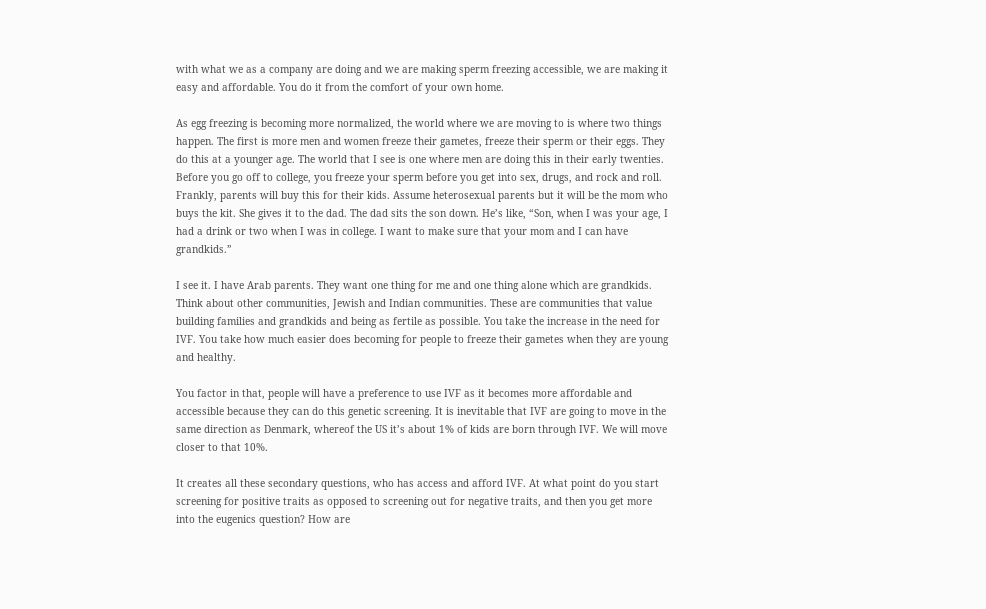with what we as a company are doing and we are making sperm freezing accessible, we are making it easy and affordable. You do it from the comfort of your own home.

As egg freezing is becoming more normalized, the world where we are moving to is where two things happen. The first is more men and women freeze their gametes, freeze their sperm or their eggs. They do this at a younger age. The world that I see is one where men are doing this in their early twenties. Before you go off to college, you freeze your sperm before you get into sex, drugs, and rock and roll. Frankly, parents will buy this for their kids. Assume heterosexual parents but it will be the mom who buys the kit. She gives it to the dad. The dad sits the son down. He’s like, “Son, when I was your age, I had a drink or two when I was in college. I want to make sure that your mom and I can have grandkids.”

I see it. I have Arab parents. They want one thing for me and one thing alone which are grandkids. Think about other communities, Jewish and Indian communities. These are communities that value building families and grandkids and being as fertile as possible. You take the increase in the need for IVF. You take how much easier does becoming for people to freeze their gametes when they are young and healthy.

You factor in that, people will have a preference to use IVF as it becomes more affordable and accessible because they can do this genetic screening. It is inevitable that IVF are going to move in the same direction as Denmark, whereof the US it’s about 1% of kids are born through IVF. We will move closer to that 10%.

It creates all these secondary questions, who has access and afford IVF. At what point do you start screening for positive traits as opposed to screening out for negative traits, and then you get more into the eugenics question? How are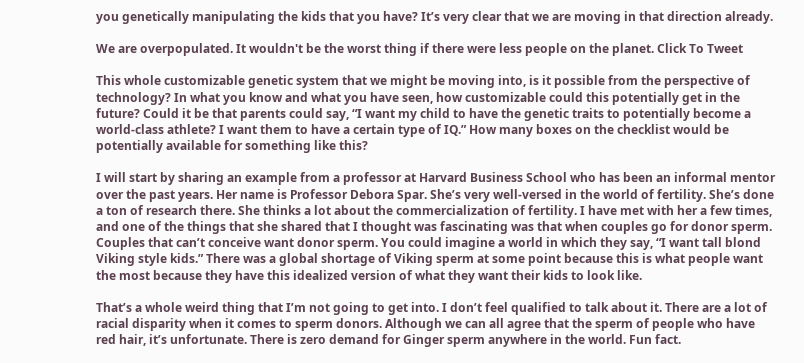you genetically manipulating the kids that you have? It’s very clear that we are moving in that direction already.

We are overpopulated. It wouldn't be the worst thing if there were less people on the planet. Click To Tweet

This whole customizable genetic system that we might be moving into, is it possible from the perspective of technology? In what you know and what you have seen, how customizable could this potentially get in the future? Could it be that parents could say, “I want my child to have the genetic traits to potentially become a world-class athlete? I want them to have a certain type of IQ.” How many boxes on the checklist would be potentially available for something like this?

I will start by sharing an example from a professor at Harvard Business School who has been an informal mentor over the past years. Her name is Professor Debora Spar. She’s very well-versed in the world of fertility. She’s done a ton of research there. She thinks a lot about the commercialization of fertility. I have met with her a few times, and one of the things that she shared that I thought was fascinating was that when couples go for donor sperm. Couples that can’t conceive want donor sperm. You could imagine a world in which they say, “I want tall blond Viking style kids.” There was a global shortage of Viking sperm at some point because this is what people want the most because they have this idealized version of what they want their kids to look like.

That’s a whole weird thing that I’m not going to get into. I don’t feel qualified to talk about it. There are a lot of racial disparity when it comes to sperm donors. Although we can all agree that the sperm of people who have red hair, it’s unfortunate. There is zero demand for Ginger sperm anywhere in the world. Fun fact.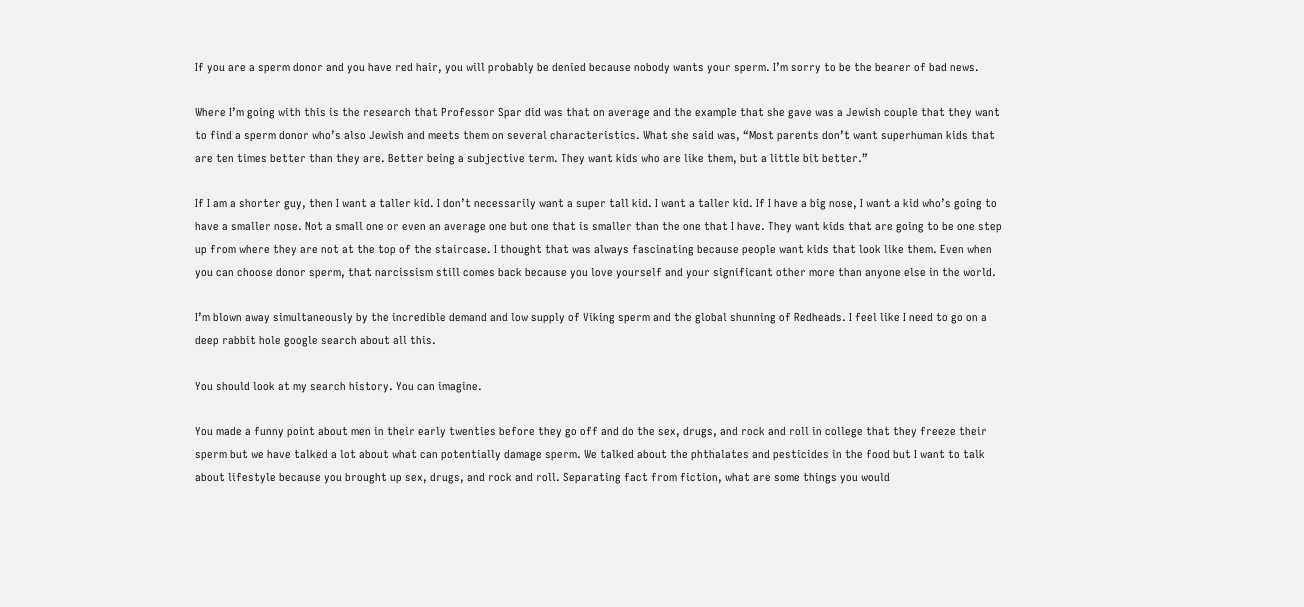If you are a sperm donor and you have red hair, you will probably be denied because nobody wants your sperm. I’m sorry to be the bearer of bad news.

Where I’m going with this is the research that Professor Spar did was that on average and the example that she gave was a Jewish couple that they want to find a sperm donor who’s also Jewish and meets them on several characteristics. What she said was, “Most parents don’t want superhuman kids that are ten times better than they are. Better being a subjective term. They want kids who are like them, but a little bit better.”

If I am a shorter guy, then I want a taller kid. I don’t necessarily want a super tall kid. I want a taller kid. If I have a big nose, I want a kid who’s going to have a smaller nose. Not a small one or even an average one but one that is smaller than the one that I have. They want kids that are going to be one step up from where they are not at the top of the staircase. I thought that was always fascinating because people want kids that look like them. Even when you can choose donor sperm, that narcissism still comes back because you love yourself and your significant other more than anyone else in the world.

I’m blown away simultaneously by the incredible demand and low supply of Viking sperm and the global shunning of Redheads. I feel like I need to go on a deep rabbit hole google search about all this.

You should look at my search history. You can imagine.

You made a funny point about men in their early twenties before they go off and do the sex, drugs, and rock and roll in college that they freeze their sperm but we have talked a lot about what can potentially damage sperm. We talked about the phthalates and pesticides in the food but I want to talk about lifestyle because you brought up sex, drugs, and rock and roll. Separating fact from fiction, what are some things you would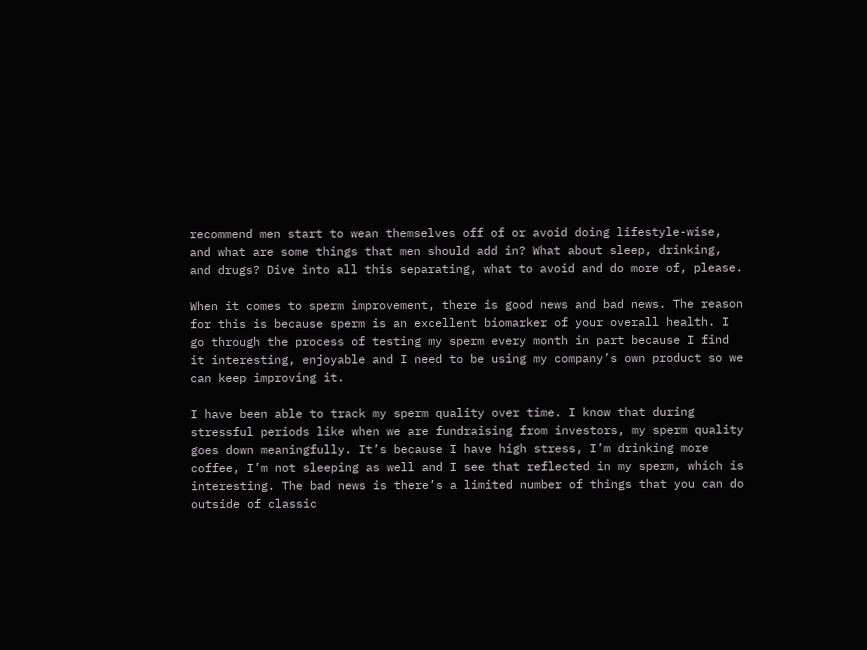recommend men start to wean themselves off of or avoid doing lifestyle-wise, and what are some things that men should add in? What about sleep, drinking, and drugs? Dive into all this separating, what to avoid and do more of, please.

When it comes to sperm improvement, there is good news and bad news. The reason for this is because sperm is an excellent biomarker of your overall health. I go through the process of testing my sperm every month in part because I find it interesting, enjoyable and I need to be using my company’s own product so we can keep improving it.

I have been able to track my sperm quality over time. I know that during stressful periods like when we are fundraising from investors, my sperm quality goes down meaningfully. It’s because I have high stress, I’m drinking more coffee, I’m not sleeping as well and I see that reflected in my sperm, which is interesting. The bad news is there’s a limited number of things that you can do outside of classic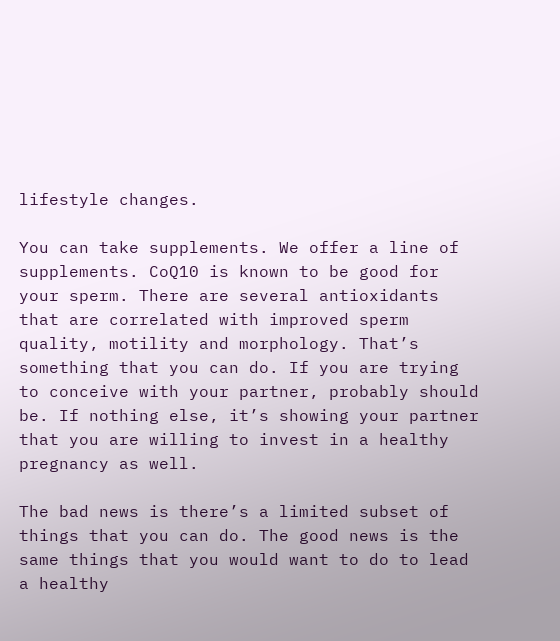lifestyle changes.

You can take supplements. We offer a line of supplements. CoQ10 is known to be good for your sperm. There are several antioxidants that are correlated with improved sperm quality, motility and morphology. That’s something that you can do. If you are trying to conceive with your partner, probably should be. If nothing else, it’s showing your partner that you are willing to invest in a healthy pregnancy as well.

The bad news is there’s a limited subset of things that you can do. The good news is the same things that you would want to do to lead a healthy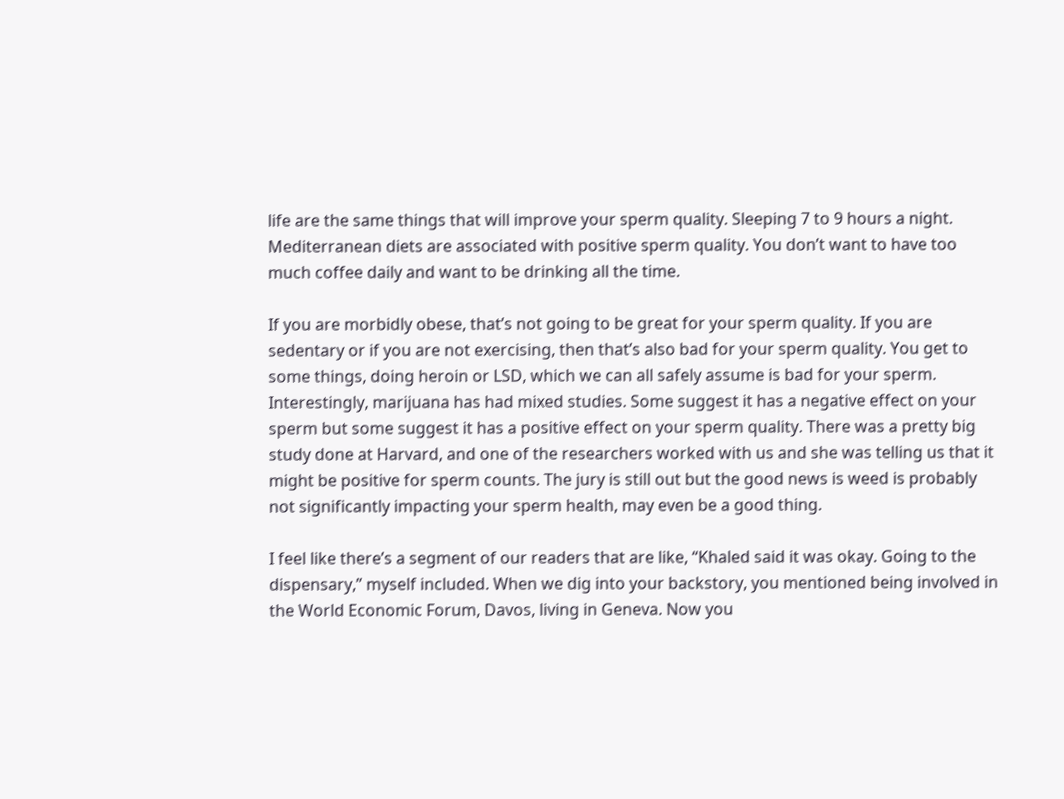life are the same things that will improve your sperm quality. Sleeping 7 to 9 hours a night. Mediterranean diets are associated with positive sperm quality. You don’t want to have too much coffee daily and want to be drinking all the time.

If you are morbidly obese, that’s not going to be great for your sperm quality. If you are sedentary or if you are not exercising, then that’s also bad for your sperm quality. You get to some things, doing heroin or LSD, which we can all safely assume is bad for your sperm. Interestingly, marijuana has had mixed studies. Some suggest it has a negative effect on your sperm but some suggest it has a positive effect on your sperm quality. There was a pretty big study done at Harvard, and one of the researchers worked with us and she was telling us that it might be positive for sperm counts. The jury is still out but the good news is weed is probably not significantly impacting your sperm health, may even be a good thing.

I feel like there’s a segment of our readers that are like, “Khaled said it was okay. Going to the dispensary,” myself included. When we dig into your backstory, you mentioned being involved in the World Economic Forum, Davos, living in Geneva. Now you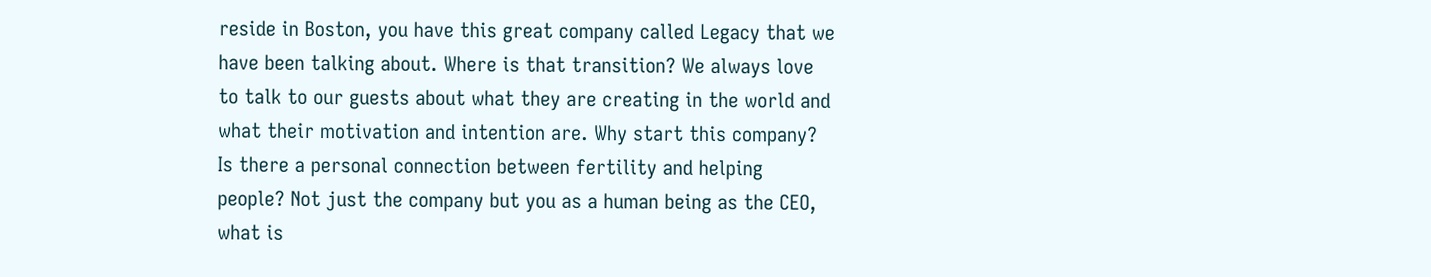reside in Boston, you have this great company called Legacy that we have been talking about. Where is that transition? We always love to talk to our guests about what they are creating in the world and what their motivation and intention are. Why start this company? Is there a personal connection between fertility and helping people? Not just the company but you as a human being as the CEO, what is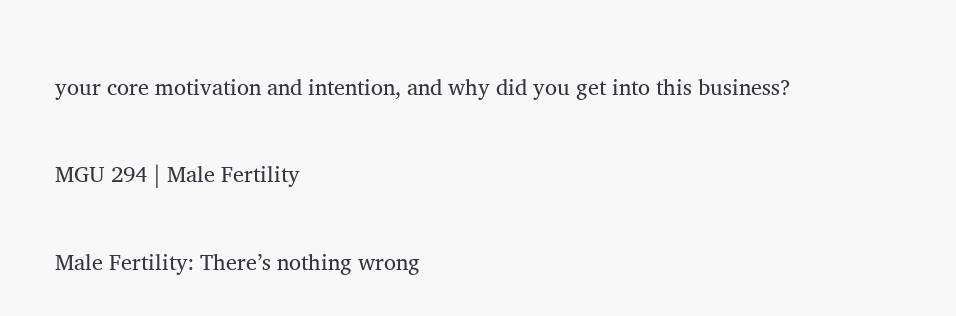your core motivation and intention, and why did you get into this business?

MGU 294 | Male Fertility

Male Fertility: There’s nothing wrong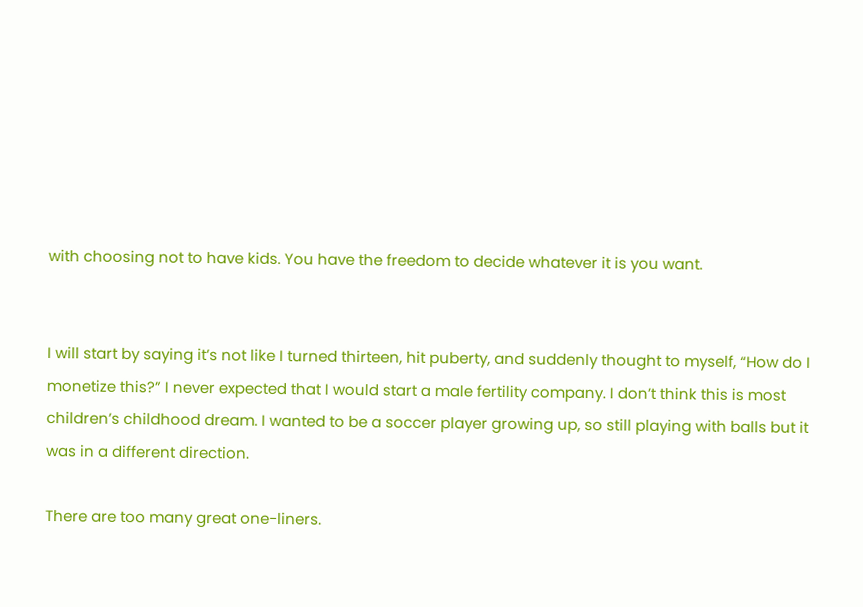with choosing not to have kids. You have the freedom to decide whatever it is you want.


I will start by saying it’s not like I turned thirteen, hit puberty, and suddenly thought to myself, “How do I monetize this?” I never expected that I would start a male fertility company. I don’t think this is most children’s childhood dream. I wanted to be a soccer player growing up, so still playing with balls but it was in a different direction.

There are too many great one-liners.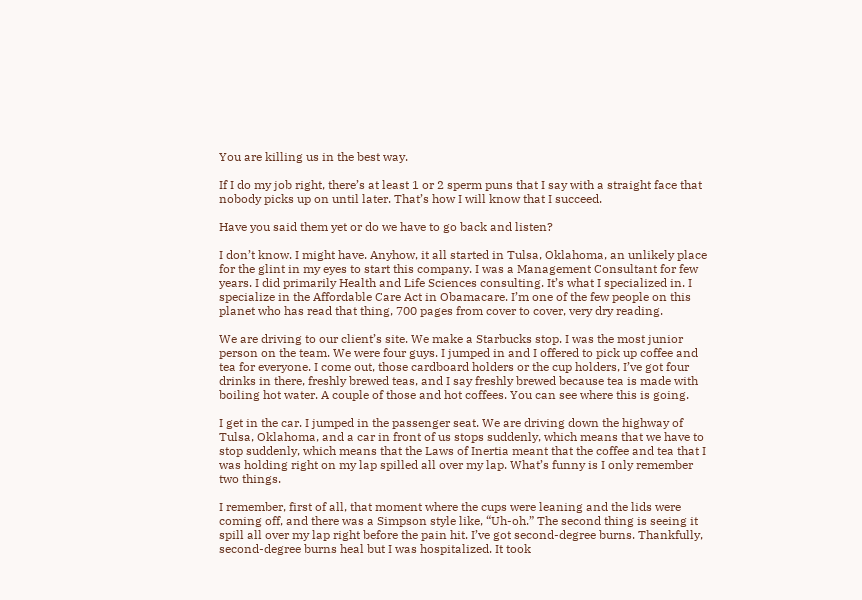You are killing us in the best way.

If I do my job right, there’s at least 1 or 2 sperm puns that I say with a straight face that nobody picks up on until later. That’s how I will know that I succeed.

Have you said them yet or do we have to go back and listen?

I don’t know. I might have. Anyhow, it all started in Tulsa, Oklahoma, an unlikely place for the glint in my eyes to start this company. I was a Management Consultant for few years. I did primarily Health and Life Sciences consulting. It’s what I specialized in. I specialize in the Affordable Care Act in Obamacare. I’m one of the few people on this planet who has read that thing, 700 pages from cover to cover, very dry reading.

We are driving to our client’s site. We make a Starbucks stop. I was the most junior person on the team. We were four guys. I jumped in and I offered to pick up coffee and tea for everyone. I come out, those cardboard holders or the cup holders, I’ve got four drinks in there, freshly brewed teas, and I say freshly brewed because tea is made with boiling hot water. A couple of those and hot coffees. You can see where this is going.

I get in the car. I jumped in the passenger seat. We are driving down the highway of Tulsa, Oklahoma, and a car in front of us stops suddenly, which means that we have to stop suddenly, which means that the Laws of Inertia meant that the coffee and tea that I was holding right on my lap spilled all over my lap. What’s funny is I only remember two things.

I remember, first of all, that moment where the cups were leaning and the lids were coming off, and there was a Simpson style like, “Uh-oh.” The second thing is seeing it spill all over my lap right before the pain hit. I’ve got second-degree burns. Thankfully, second-degree burns heal but I was hospitalized. It took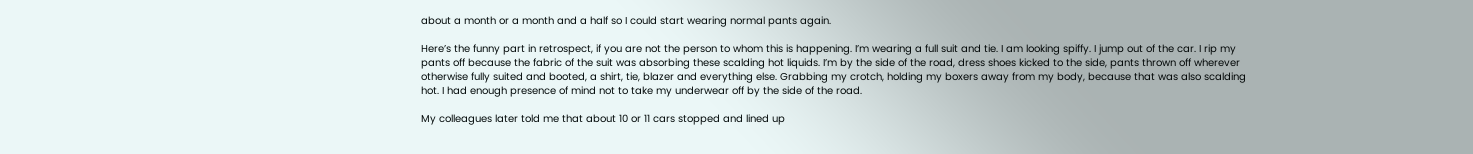about a month or a month and a half so I could start wearing normal pants again.

Here’s the funny part in retrospect, if you are not the person to whom this is happening. I’m wearing a full suit and tie. I am looking spiffy. I jump out of the car. I rip my pants off because the fabric of the suit was absorbing these scalding hot liquids. I’m by the side of the road, dress shoes kicked to the side, pants thrown off wherever otherwise fully suited and booted, a shirt, tie, blazer and everything else. Grabbing my crotch, holding my boxers away from my body, because that was also scalding hot. I had enough presence of mind not to take my underwear off by the side of the road.

My colleagues later told me that about 10 or 11 cars stopped and lined up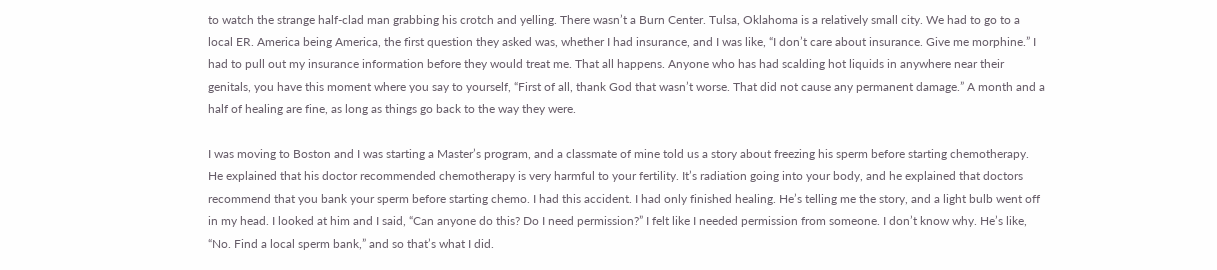to watch the strange half-clad man grabbing his crotch and yelling. There wasn’t a Burn Center. Tulsa, Oklahoma is a relatively small city. We had to go to a local ER. America being America, the first question they asked was, whether I had insurance, and I was like, “I don’t care about insurance. Give me morphine.” I had to pull out my insurance information before they would treat me. That all happens. Anyone who has had scalding hot liquids in anywhere near their genitals, you have this moment where you say to yourself, “First of all, thank God that wasn’t worse. That did not cause any permanent damage.” A month and a half of healing are fine, as long as things go back to the way they were.

I was moving to Boston and I was starting a Master’s program, and a classmate of mine told us a story about freezing his sperm before starting chemotherapy. He explained that his doctor recommended chemotherapy is very harmful to your fertility. It’s radiation going into your body, and he explained that doctors recommend that you bank your sperm before starting chemo. I had this accident. I had only finished healing. He’s telling me the story, and a light bulb went off in my head. I looked at him and I said, “Can anyone do this? Do I need permission?” I felt like I needed permission from someone. I don’t know why. He’s like, “No. Find a local sperm bank,” and so that’s what I did.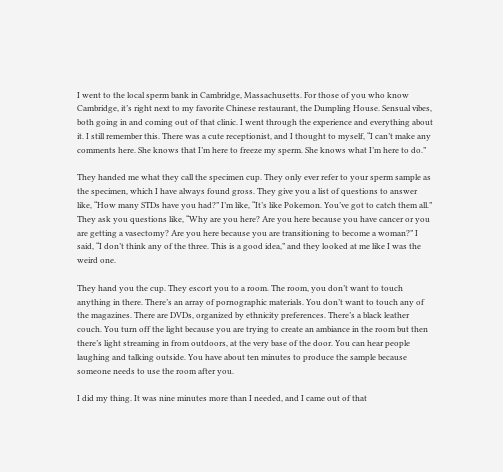I went to the local sperm bank in Cambridge, Massachusetts. For those of you who know Cambridge, it’s right next to my favorite Chinese restaurant, the Dumpling House. Sensual vibes, both going in and coming out of that clinic. I went through the experience and everything about it. I still remember this. There was a cute receptionist, and I thought to myself, “I can’t make any comments here. She knows that I’m here to freeze my sperm. She knows what I’m here to do.”

They handed me what they call the specimen cup. They only ever refer to your sperm sample as the specimen, which I have always found gross. They give you a list of questions to answer like, “How many STDs have you had?” I’m like, “It’s like Pokemon. You’ve got to catch them all.” They ask you questions like, “Why are you here? Are you here because you have cancer or you are getting a vasectomy? Are you here because you are transitioning to become a woman?” I said, “I don’t think any of the three. This is a good idea,” and they looked at me like I was the weird one.

They hand you the cup. They escort you to a room. The room, you don’t want to touch anything in there. There’s an array of pornographic materials. You don’t want to touch any of the magazines. There are DVDs, organized by ethnicity preferences. There’s a black leather couch. You turn off the light because you are trying to create an ambiance in the room but then there’s light streaming in from outdoors, at the very base of the door. You can hear people laughing and talking outside. You have about ten minutes to produce the sample because someone needs to use the room after you.

I did my thing. It was nine minutes more than I needed, and I came out of that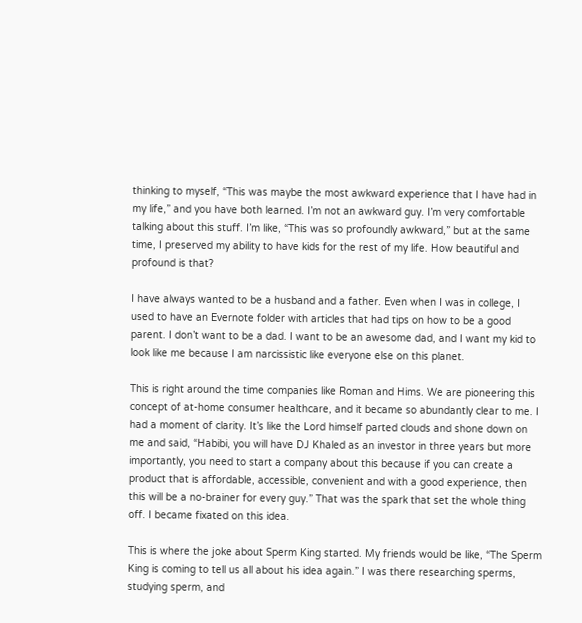thinking to myself, “This was maybe the most awkward experience that I have had in my life,” and you have both learned. I’m not an awkward guy. I’m very comfortable talking about this stuff. I’m like, “This was so profoundly awkward,” but at the same time, I preserved my ability to have kids for the rest of my life. How beautiful and profound is that?

I have always wanted to be a husband and a father. Even when I was in college, I used to have an Evernote folder with articles that had tips on how to be a good parent. I don’t want to be a dad. I want to be an awesome dad, and I want my kid to look like me because I am narcissistic like everyone else on this planet.

This is right around the time companies like Roman and Hims. We are pioneering this concept of at-home consumer healthcare, and it became so abundantly clear to me. I had a moment of clarity. It’s like the Lord himself parted clouds and shone down on me and said, “Habibi, you will have DJ Khaled as an investor in three years but more importantly, you need to start a company about this because if you can create a product that is affordable, accessible, convenient and with a good experience, then this will be a no-brainer for every guy.” That was the spark that set the whole thing off. I became fixated on this idea.

This is where the joke about Sperm King started. My friends would be like, “The Sperm King is coming to tell us all about his idea again.” I was there researching sperms, studying sperm, and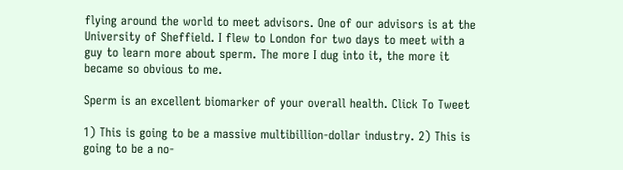flying around the world to meet advisors. One of our advisors is at the University of Sheffield. I flew to London for two days to meet with a guy to learn more about sperm. The more I dug into it, the more it became so obvious to me.

Sperm is an excellent biomarker of your overall health. Click To Tweet

1) This is going to be a massive multibillion-dollar industry. 2) This is going to be a no-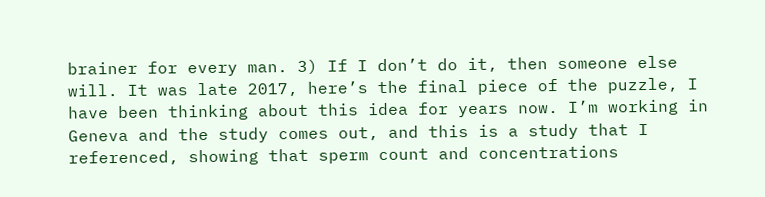brainer for every man. 3) If I don’t do it, then someone else will. It was late 2017, here’s the final piece of the puzzle, I have been thinking about this idea for years now. I’m working in Geneva and the study comes out, and this is a study that I referenced, showing that sperm count and concentrations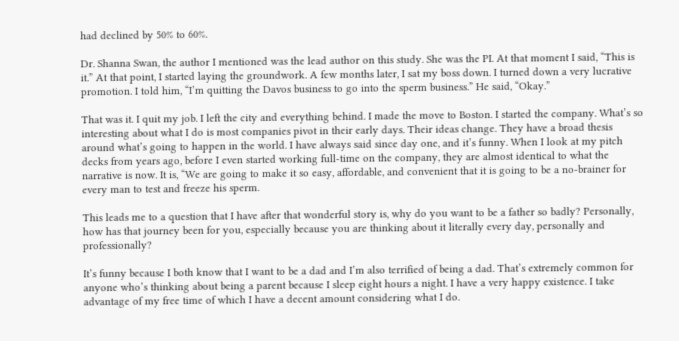had declined by 50% to 60%.

Dr. Shanna Swan, the author I mentioned was the lead author on this study. She was the PI. At that moment I said, “This is it.” At that point, I started laying the groundwork. A few months later, I sat my boss down. I turned down a very lucrative promotion. I told him, “I’m quitting the Davos business to go into the sperm business.” He said, “Okay.”

That was it. I quit my job. I left the city and everything behind. I made the move to Boston. I started the company. What’s so interesting about what I do is most companies pivot in their early days. Their ideas change. They have a broad thesis around what’s going to happen in the world. I have always said since day one, and it’s funny. When I look at my pitch decks from years ago, before I even started working full-time on the company, they are almost identical to what the narrative is now. It is, “We are going to make it so easy, affordable, and convenient that it is going to be a no-brainer for every man to test and freeze his sperm.

This leads me to a question that I have after that wonderful story is, why do you want to be a father so badly? Personally, how has that journey been for you, especially because you are thinking about it literally every day, personally and professionally?

It’s funny because I both know that I want to be a dad and I’m also terrified of being a dad. That’s extremely common for anyone who’s thinking about being a parent because I sleep eight hours a night. I have a very happy existence. I take advantage of my free time of which I have a decent amount considering what I do.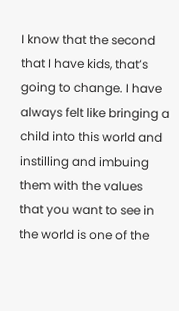I know that the second that I have kids, that’s going to change. I have always felt like bringing a child into this world and instilling and imbuing them with the values that you want to see in the world is one of the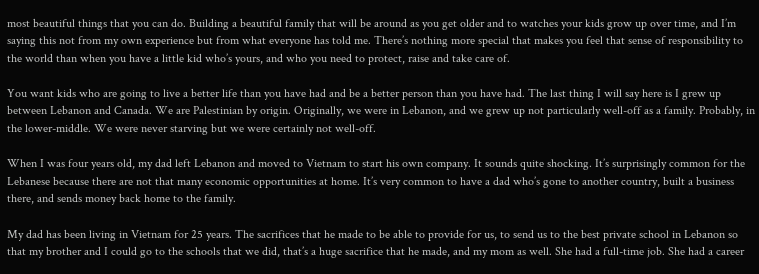most beautiful things that you can do. Building a beautiful family that will be around as you get older and to watches your kids grow up over time, and I’m saying this not from my own experience but from what everyone has told me. There’s nothing more special that makes you feel that sense of responsibility to the world than when you have a little kid who’s yours, and who you need to protect, raise and take care of.

You want kids who are going to live a better life than you have had and be a better person than you have had. The last thing I will say here is I grew up between Lebanon and Canada. We are Palestinian by origin. Originally, we were in Lebanon, and we grew up not particularly well-off as a family. Probably, in the lower-middle. We were never starving but we were certainly not well-off.

When I was four years old, my dad left Lebanon and moved to Vietnam to start his own company. It sounds quite shocking. It’s surprisingly common for the Lebanese because there are not that many economic opportunities at home. It’s very common to have a dad who’s gone to another country, built a business there, and sends money back home to the family.

My dad has been living in Vietnam for 25 years. The sacrifices that he made to be able to provide for us, to send us to the best private school in Lebanon so that my brother and I could go to the schools that we did, that’s a huge sacrifice that he made, and my mom as well. She had a full-time job. She had a career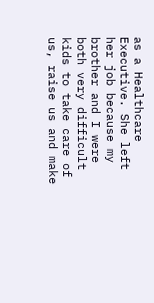as a Healthcare Executive. She left her job because my brother and I were both very difficult kids to take care of us, raise us and make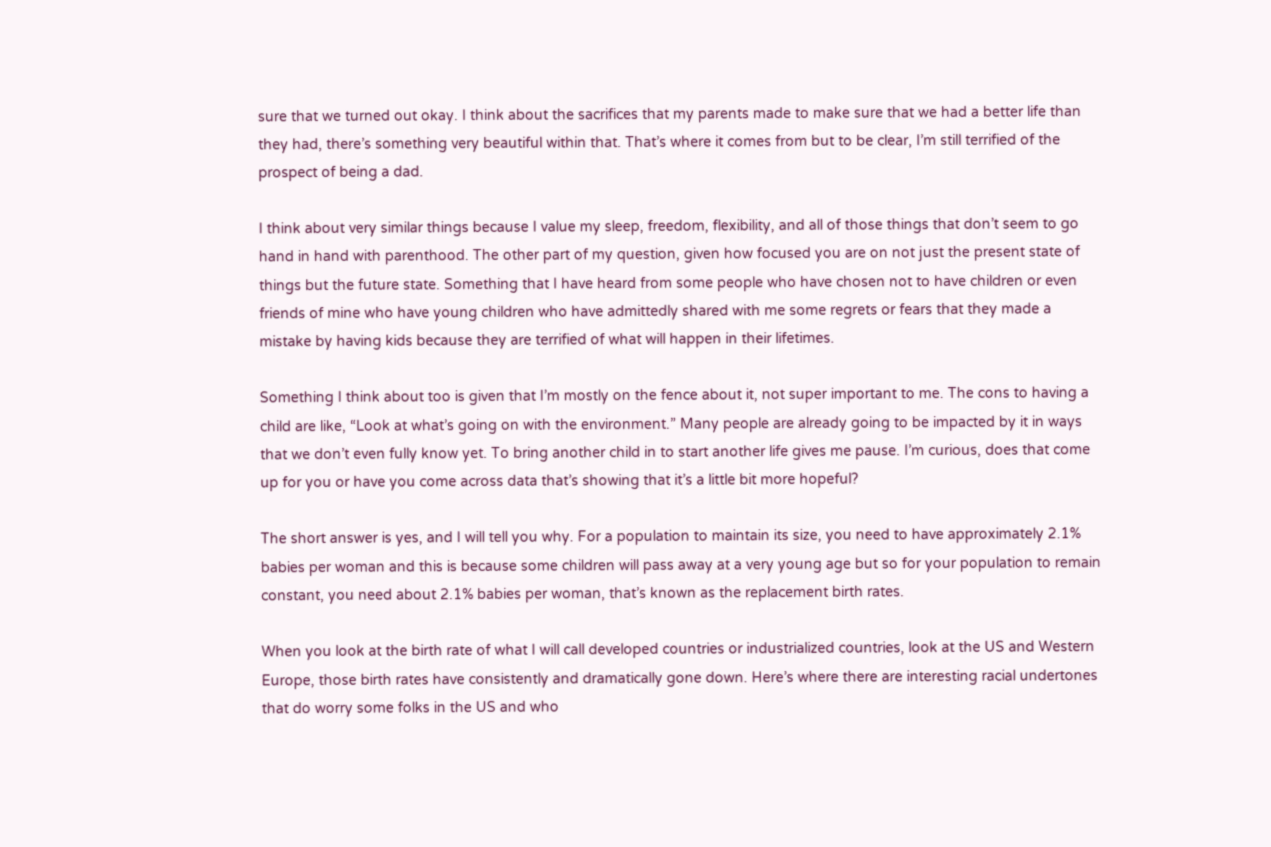sure that we turned out okay. I think about the sacrifices that my parents made to make sure that we had a better life than they had, there’s something very beautiful within that. That’s where it comes from but to be clear, I’m still terrified of the prospect of being a dad.

I think about very similar things because I value my sleep, freedom, flexibility, and all of those things that don’t seem to go hand in hand with parenthood. The other part of my question, given how focused you are on not just the present state of things but the future state. Something that I have heard from some people who have chosen not to have children or even friends of mine who have young children who have admittedly shared with me some regrets or fears that they made a mistake by having kids because they are terrified of what will happen in their lifetimes.

Something I think about too is given that I’m mostly on the fence about it, not super important to me. The cons to having a child are like, “Look at what’s going on with the environment.” Many people are already going to be impacted by it in ways that we don’t even fully know yet. To bring another child in to start another life gives me pause. I’m curious, does that come up for you or have you come across data that’s showing that it’s a little bit more hopeful?

The short answer is yes, and I will tell you why. For a population to maintain its size, you need to have approximately 2.1% babies per woman and this is because some children will pass away at a very young age but so for your population to remain constant, you need about 2.1% babies per woman, that’s known as the replacement birth rates.

When you look at the birth rate of what I will call developed countries or industrialized countries, look at the US and Western Europe, those birth rates have consistently and dramatically gone down. Here’s where there are interesting racial undertones that do worry some folks in the US and who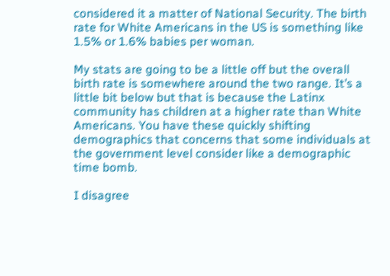considered it a matter of National Security. The birth rate for White Americans in the US is something like 1.5% or 1.6% babies per woman.

My stats are going to be a little off but the overall birth rate is somewhere around the two range. It’s a little bit below but that is because the Latinx community has children at a higher rate than White Americans. You have these quickly shifting demographics that concerns that some individuals at the government level consider like a demographic time bomb.

I disagree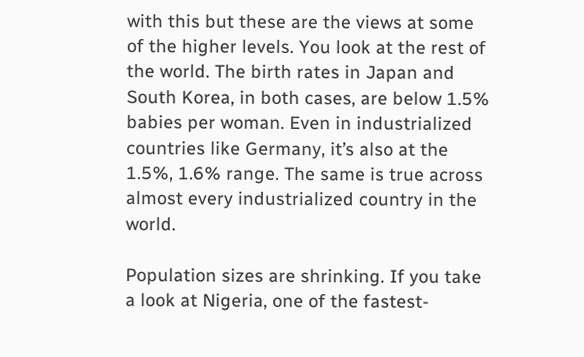with this but these are the views at some of the higher levels. You look at the rest of the world. The birth rates in Japan and South Korea, in both cases, are below 1.5% babies per woman. Even in industrialized countries like Germany, it’s also at the 1.5%, 1.6% range. The same is true across almost every industrialized country in the world.

Population sizes are shrinking. If you take a look at Nigeria, one of the fastest-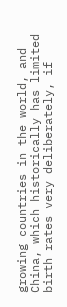growing countries in the world, and China, which historically has limited birth rates very deliberately, if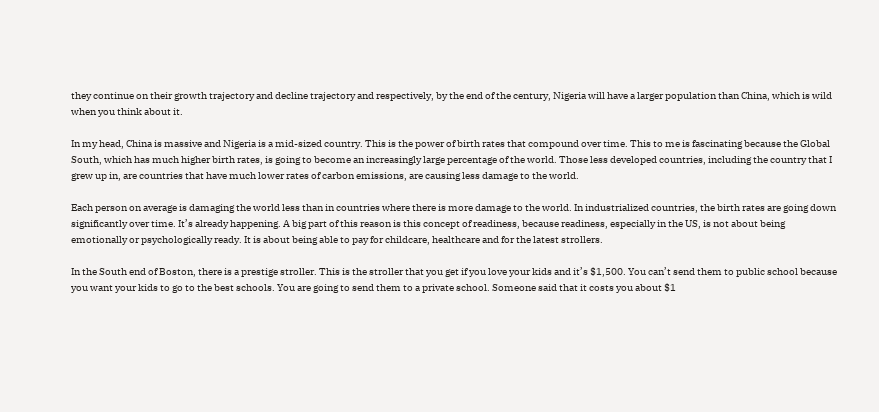they continue on their growth trajectory and decline trajectory and respectively, by the end of the century, Nigeria will have a larger population than China, which is wild when you think about it.

In my head, China is massive and Nigeria is a mid-sized country. This is the power of birth rates that compound over time. This to me is fascinating because the Global South, which has much higher birth rates, is going to become an increasingly large percentage of the world. Those less developed countries, including the country that I grew up in, are countries that have much lower rates of carbon emissions, are causing less damage to the world.

Each person on average is damaging the world less than in countries where there is more damage to the world. In industrialized countries, the birth rates are going down significantly over time. It’s already happening. A big part of this reason is this concept of readiness, because readiness, especially in the US, is not about being emotionally or psychologically ready. It is about being able to pay for childcare, healthcare and for the latest strollers.

In the South end of Boston, there is a prestige stroller. This is the stroller that you get if you love your kids and it’s $1,500. You can’t send them to public school because you want your kids to go to the best schools. You are going to send them to a private school. Someone said that it costs you about $1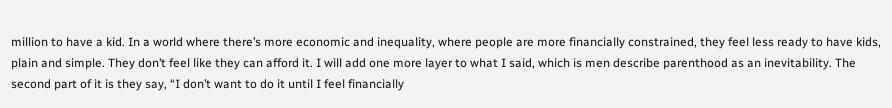million to have a kid. In a world where there’s more economic and inequality, where people are more financially constrained, they feel less ready to have kids, plain and simple. They don’t feel like they can afford it. I will add one more layer to what I said, which is men describe parenthood as an inevitability. The second part of it is they say, “I don’t want to do it until I feel financially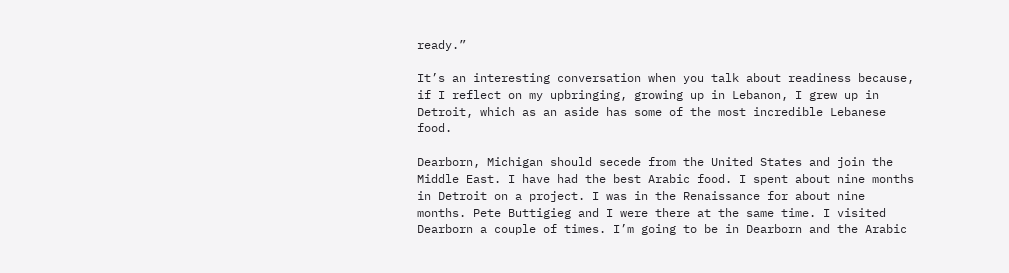ready.”

It’s an interesting conversation when you talk about readiness because, if I reflect on my upbringing, growing up in Lebanon, I grew up in Detroit, which as an aside has some of the most incredible Lebanese food.

Dearborn, Michigan should secede from the United States and join the Middle East. I have had the best Arabic food. I spent about nine months in Detroit on a project. I was in the Renaissance for about nine months. Pete Buttigieg and I were there at the same time. I visited Dearborn a couple of times. I’m going to be in Dearborn and the Arabic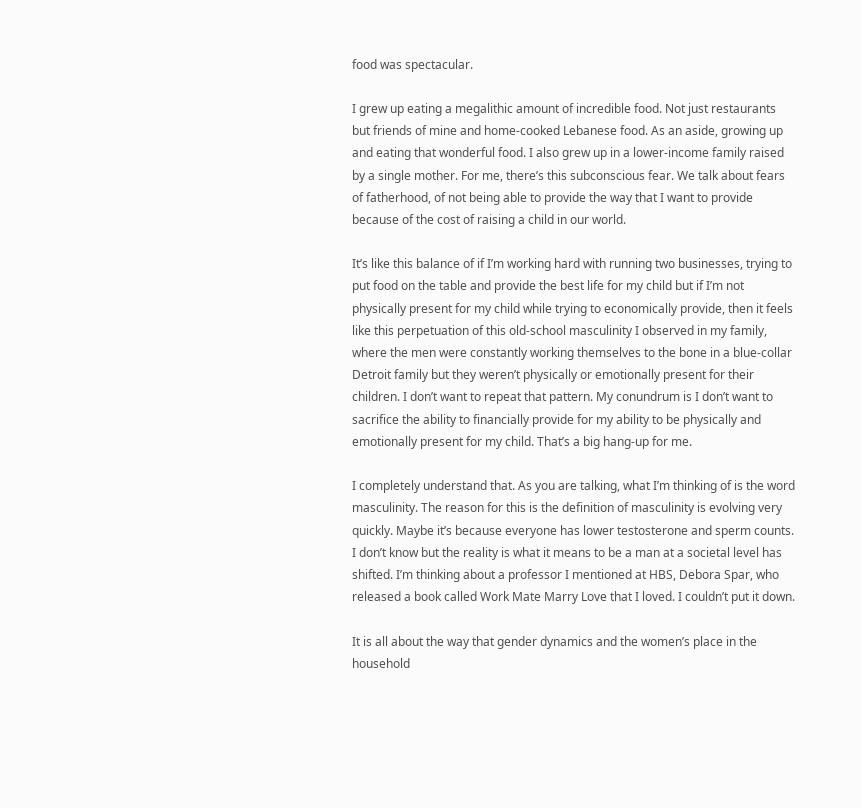food was spectacular.

I grew up eating a megalithic amount of incredible food. Not just restaurants but friends of mine and home-cooked Lebanese food. As an aside, growing up and eating that wonderful food. I also grew up in a lower-income family raised by a single mother. For me, there’s this subconscious fear. We talk about fears of fatherhood, of not being able to provide the way that I want to provide because of the cost of raising a child in our world.

It’s like this balance of if I’m working hard with running two businesses, trying to put food on the table and provide the best life for my child but if I’m not physically present for my child while trying to economically provide, then it feels like this perpetuation of this old-school masculinity I observed in my family, where the men were constantly working themselves to the bone in a blue-collar Detroit family but they weren’t physically or emotionally present for their children. I don’t want to repeat that pattern. My conundrum is I don’t want to sacrifice the ability to financially provide for my ability to be physically and emotionally present for my child. That’s a big hang-up for me.

I completely understand that. As you are talking, what I’m thinking of is the word masculinity. The reason for this is the definition of masculinity is evolving very quickly. Maybe it’s because everyone has lower testosterone and sperm counts. I don’t know but the reality is what it means to be a man at a societal level has shifted. I’m thinking about a professor I mentioned at HBS, Debora Spar, who released a book called Work Mate Marry Love that I loved. I couldn’t put it down.

It is all about the way that gender dynamics and the women’s place in the household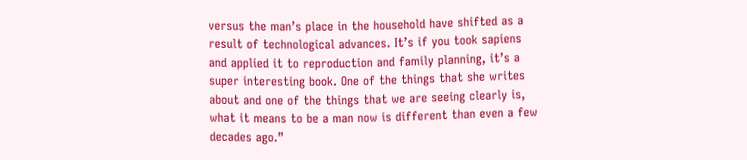versus the man’s place in the household have shifted as a result of technological advances. It’s if you took sapiens and applied it to reproduction and family planning, it’s a super interesting book. One of the things that she writes about and one of the things that we are seeing clearly is, what it means to be a man now is different than even a few decades ago.”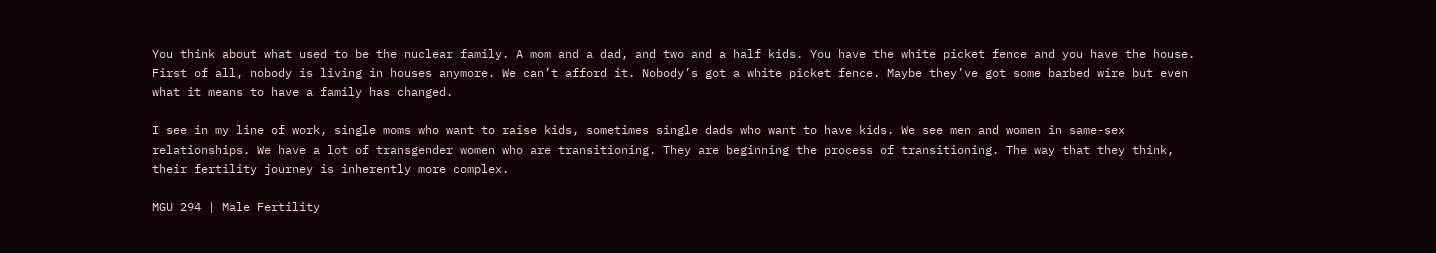You think about what used to be the nuclear family. A mom and a dad, and two and a half kids. You have the white picket fence and you have the house. First of all, nobody is living in houses anymore. We can’t afford it. Nobody’s got a white picket fence. Maybe they’ve got some barbed wire but even what it means to have a family has changed.

I see in my line of work, single moms who want to raise kids, sometimes single dads who want to have kids. We see men and women in same-sex relationships. We have a lot of transgender women who are transitioning. They are beginning the process of transitioning. The way that they think, their fertility journey is inherently more complex.

MGU 294 | Male Fertility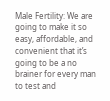Male Fertility: We are going to make it so easy, affordable, and convenient that it’s going to be a no brainer for every man to test and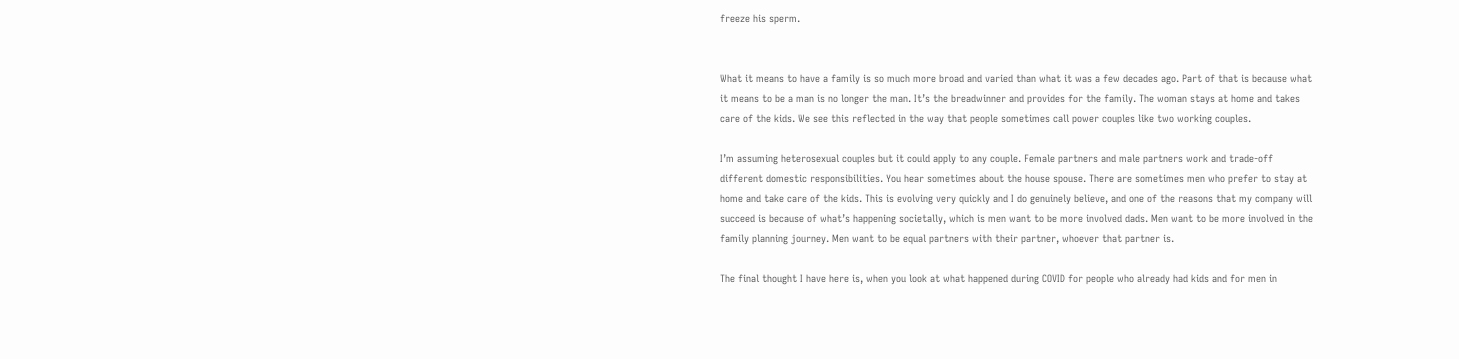freeze his sperm.


What it means to have a family is so much more broad and varied than what it was a few decades ago. Part of that is because what it means to be a man is no longer the man. It’s the breadwinner and provides for the family. The woman stays at home and takes care of the kids. We see this reflected in the way that people sometimes call power couples like two working couples.

I’m assuming heterosexual couples but it could apply to any couple. Female partners and male partners work and trade-off different domestic responsibilities. You hear sometimes about the house spouse. There are sometimes men who prefer to stay at home and take care of the kids. This is evolving very quickly and I do genuinely believe, and one of the reasons that my company will succeed is because of what’s happening societally, which is men want to be more involved dads. Men want to be more involved in the family planning journey. Men want to be equal partners with their partner, whoever that partner is.

The final thought I have here is, when you look at what happened during COVID for people who already had kids and for men in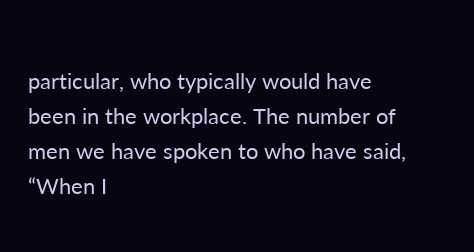particular, who typically would have been in the workplace. The number of men we have spoken to who have said, “When I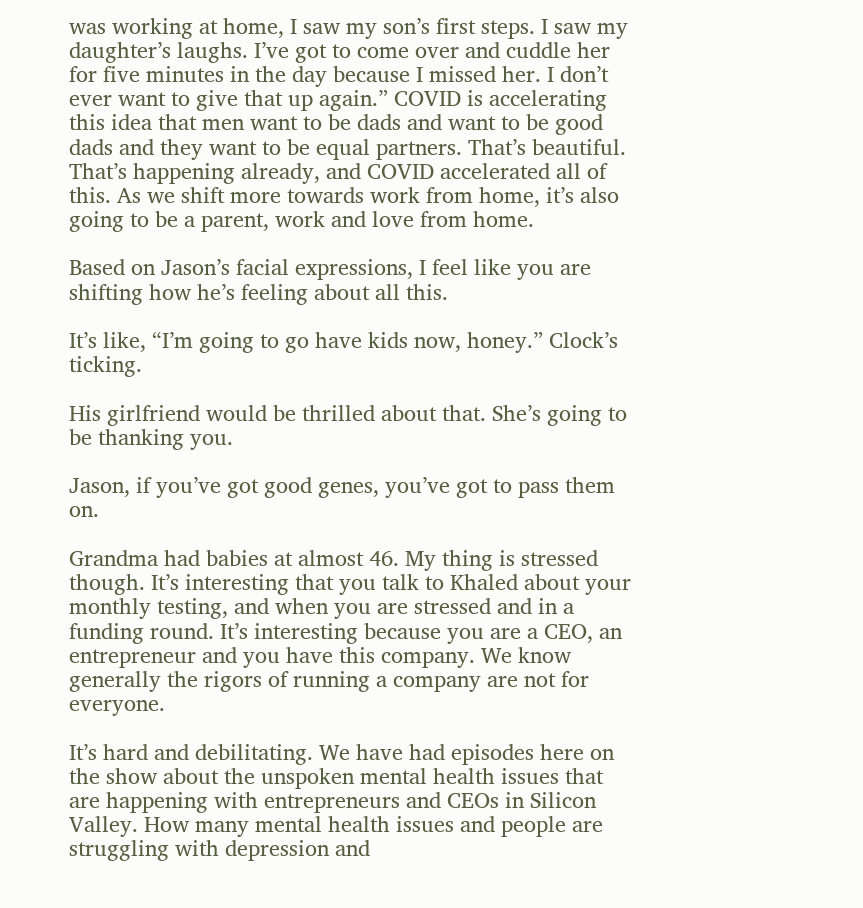was working at home, I saw my son’s first steps. I saw my daughter’s laughs. I’ve got to come over and cuddle her for five minutes in the day because I missed her. I don’t ever want to give that up again.” COVID is accelerating this idea that men want to be dads and want to be good dads and they want to be equal partners. That’s beautiful. That’s happening already, and COVID accelerated all of this. As we shift more towards work from home, it’s also going to be a parent, work and love from home.

Based on Jason’s facial expressions, I feel like you are shifting how he’s feeling about all this.

It’s like, “I’m going to go have kids now, honey.” Clock’s ticking.

His girlfriend would be thrilled about that. She’s going to be thanking you.

Jason, if you’ve got good genes, you’ve got to pass them on.

Grandma had babies at almost 46. My thing is stressed though. It’s interesting that you talk to Khaled about your monthly testing, and when you are stressed and in a funding round. It’s interesting because you are a CEO, an entrepreneur and you have this company. We know generally the rigors of running a company are not for everyone.

It’s hard and debilitating. We have had episodes here on the show about the unspoken mental health issues that are happening with entrepreneurs and CEOs in Silicon Valley. How many mental health issues and people are struggling with depression and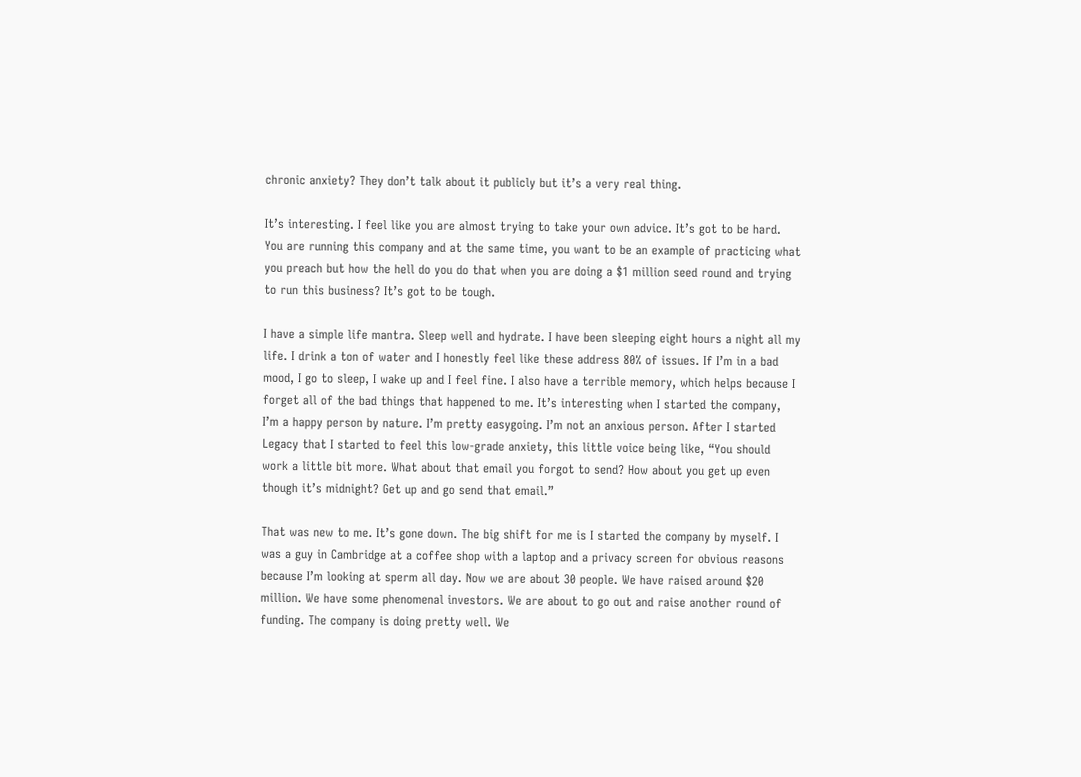chronic anxiety? They don’t talk about it publicly but it’s a very real thing.

It’s interesting. I feel like you are almost trying to take your own advice. It’s got to be hard. You are running this company and at the same time, you want to be an example of practicing what you preach but how the hell do you do that when you are doing a $1 million seed round and trying to run this business? It’s got to be tough.

I have a simple life mantra. Sleep well and hydrate. I have been sleeping eight hours a night all my life. I drink a ton of water and I honestly feel like these address 80% of issues. If I’m in a bad mood, I go to sleep, I wake up and I feel fine. I also have a terrible memory, which helps because I forget all of the bad things that happened to me. It’s interesting when I started the company, I’m a happy person by nature. I’m pretty easygoing. I’m not an anxious person. After I started Legacy that I started to feel this low-grade anxiety, this little voice being like, “You should work a little bit more. What about that email you forgot to send? How about you get up even though it’s midnight? Get up and go send that email.”

That was new to me. It’s gone down. The big shift for me is I started the company by myself. I was a guy in Cambridge at a coffee shop with a laptop and a privacy screen for obvious reasons because I’m looking at sperm all day. Now we are about 30 people. We have raised around $20 million. We have some phenomenal investors. We are about to go out and raise another round of funding. The company is doing pretty well. We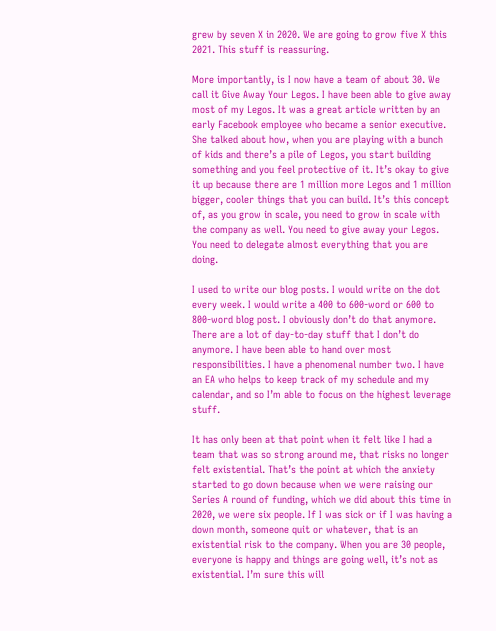grew by seven X in 2020. We are going to grow five X this 2021. This stuff is reassuring.

More importantly, is I now have a team of about 30. We call it Give Away Your Legos. I have been able to give away most of my Legos. It was a great article written by an early Facebook employee who became a senior executive. She talked about how, when you are playing with a bunch of kids and there’s a pile of Legos, you start building something and you feel protective of it. It’s okay to give it up because there are 1 million more Legos and 1 million bigger, cooler things that you can build. It’s this concept of, as you grow in scale, you need to grow in scale with the company as well. You need to give away your Legos. You need to delegate almost everything that you are doing.

I used to write our blog posts. I would write on the dot every week. I would write a 400 to 600-word or 600 to 800-word blog post. I obviously don’t do that anymore. There are a lot of day-to-day stuff that I don’t do anymore. I have been able to hand over most responsibilities. I have a phenomenal number two. I have an EA who helps to keep track of my schedule and my calendar, and so I’m able to focus on the highest leverage stuff.

It has only been at that point when it felt like I had a team that was so strong around me, that risks no longer felt existential. That’s the point at which the anxiety started to go down because when we were raising our Series A round of funding, which we did about this time in 2020, we were six people. If I was sick or if I was having a down month, someone quit or whatever, that is an existential risk to the company. When you are 30 people, everyone is happy and things are going well, it’s not as existential. I’m sure this will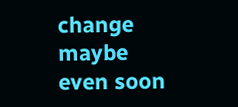change maybe even soon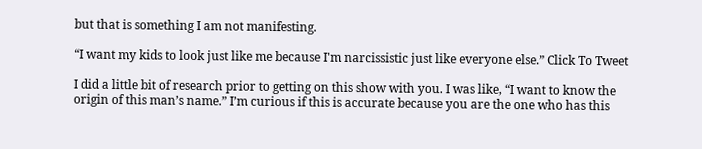but that is something I am not manifesting.

“I want my kids to look just like me because I'm narcissistic just like everyone else.” Click To Tweet

I did a little bit of research prior to getting on this show with you. I was like, “I want to know the origin of this man’s name.” I’m curious if this is accurate because you are the one who has this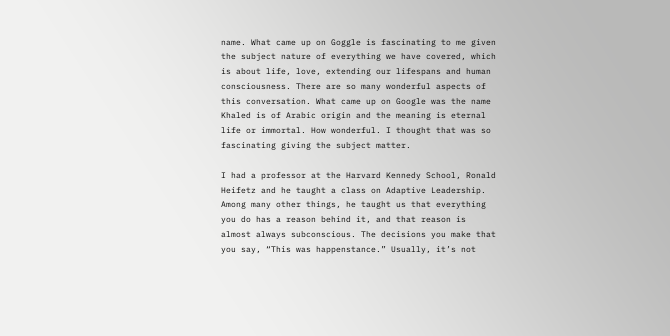name. What came up on Goggle is fascinating to me given the subject nature of everything we have covered, which is about life, love, extending our lifespans and human consciousness. There are so many wonderful aspects of this conversation. What came up on Google was the name Khaled is of Arabic origin and the meaning is eternal life or immortal. How wonderful. I thought that was so fascinating giving the subject matter.

I had a professor at the Harvard Kennedy School, Ronald Heifetz and he taught a class on Adaptive Leadership. Among many other things, he taught us that everything you do has a reason behind it, and that reason is almost always subconscious. The decisions you make that you say, “This was happenstance.” Usually, it’s not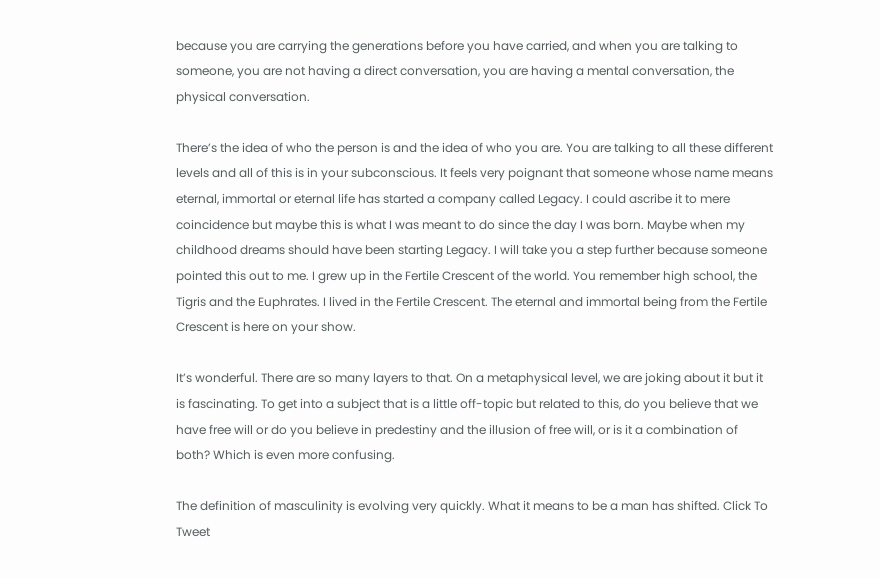because you are carrying the generations before you have carried, and when you are talking to someone, you are not having a direct conversation, you are having a mental conversation, the physical conversation.

There’s the idea of who the person is and the idea of who you are. You are talking to all these different levels and all of this is in your subconscious. It feels very poignant that someone whose name means eternal, immortal or eternal life has started a company called Legacy. I could ascribe it to mere coincidence but maybe this is what I was meant to do since the day I was born. Maybe when my childhood dreams should have been starting Legacy. I will take you a step further because someone pointed this out to me. I grew up in the Fertile Crescent of the world. You remember high school, the Tigris and the Euphrates. I lived in the Fertile Crescent. The eternal and immortal being from the Fertile Crescent is here on your show.

It’s wonderful. There are so many layers to that. On a metaphysical level, we are joking about it but it is fascinating. To get into a subject that is a little off-topic but related to this, do you believe that we have free will or do you believe in predestiny and the illusion of free will, or is it a combination of both? Which is even more confusing.

The definition of masculinity is evolving very quickly. What it means to be a man has shifted. Click To Tweet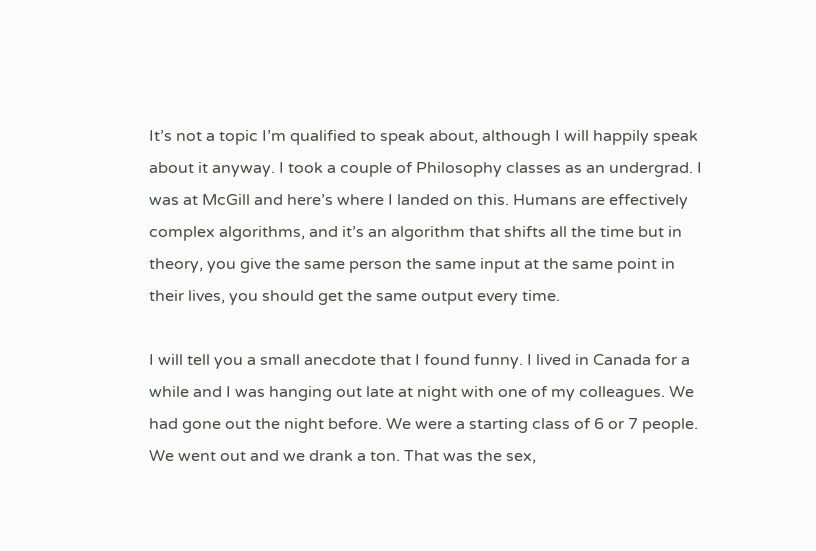It’s not a topic I’m qualified to speak about, although I will happily speak about it anyway. I took a couple of Philosophy classes as an undergrad. I was at McGill and here’s where I landed on this. Humans are effectively complex algorithms, and it’s an algorithm that shifts all the time but in theory, you give the same person the same input at the same point in their lives, you should get the same output every time.

I will tell you a small anecdote that I found funny. I lived in Canada for a while and I was hanging out late at night with one of my colleagues. We had gone out the night before. We were a starting class of 6 or 7 people. We went out and we drank a ton. That was the sex,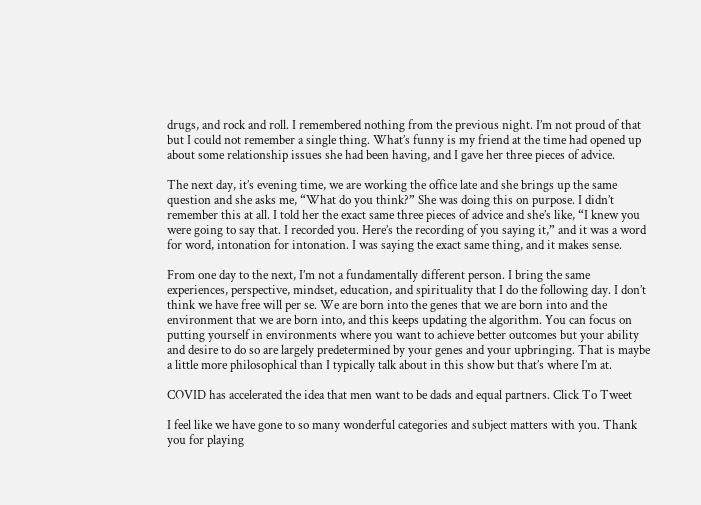drugs, and rock and roll. I remembered nothing from the previous night. I’m not proud of that but I could not remember a single thing. What’s funny is my friend at the time had opened up about some relationship issues she had been having, and I gave her three pieces of advice.

The next day, it’s evening time, we are working the office late and she brings up the same question and she asks me, “What do you think?” She was doing this on purpose. I didn’t remember this at all. I told her the exact same three pieces of advice and she’s like, “I knew you were going to say that. I recorded you. Here’s the recording of you saying it,” and it was a word for word, intonation for intonation. I was saying the exact same thing, and it makes sense.

From one day to the next, I’m not a fundamentally different person. I bring the same experiences, perspective, mindset, education, and spirituality that I do the following day. I don’t think we have free will per se. We are born into the genes that we are born into and the environment that we are born into, and this keeps updating the algorithm. You can focus on putting yourself in environments where you want to achieve better outcomes but your ability and desire to do so are largely predetermined by your genes and your upbringing. That is maybe a little more philosophical than I typically talk about in this show but that’s where I’m at.

COVID has accelerated the idea that men want to be dads and equal partners. Click To Tweet

I feel like we have gone to so many wonderful categories and subject matters with you. Thank you for playing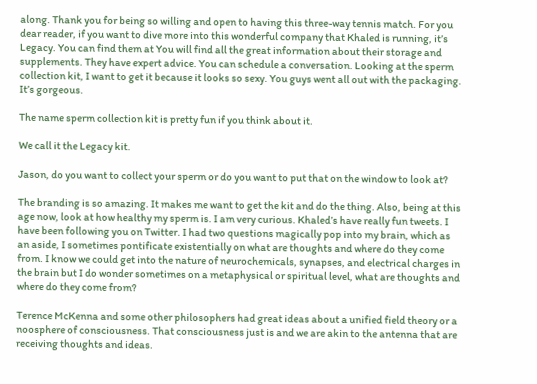along. Thank you for being so willing and open to having this three-way tennis match. For you dear reader, if you want to dive more into this wonderful company that Khaled is running, it’s Legacy. You can find them at You will find all the great information about their storage and supplements. They have expert advice. You can schedule a conversation. Looking at the sperm collection kit, I want to get it because it looks so sexy. You guys went all out with the packaging. It’s gorgeous.

The name sperm collection kit is pretty fun if you think about it.

We call it the Legacy kit.

Jason, do you want to collect your sperm or do you want to put that on the window to look at?

The branding is so amazing. It makes me want to get the kit and do the thing. Also, being at this age now, look at how healthy my sperm is. I am very curious. Khaled’s have really fun tweets. I have been following you on Twitter. I had two questions magically pop into my brain, which as an aside, I sometimes pontificate existentially on what are thoughts and where do they come from. I know we could get into the nature of neurochemicals, synapses, and electrical charges in the brain but I do wonder sometimes on a metaphysical or spiritual level, what are thoughts and where do they come from?

Terence McKenna and some other philosophers had great ideas about a unified field theory or a noosphere of consciousness. That consciousness just is and we are akin to the antenna that are receiving thoughts and ideas.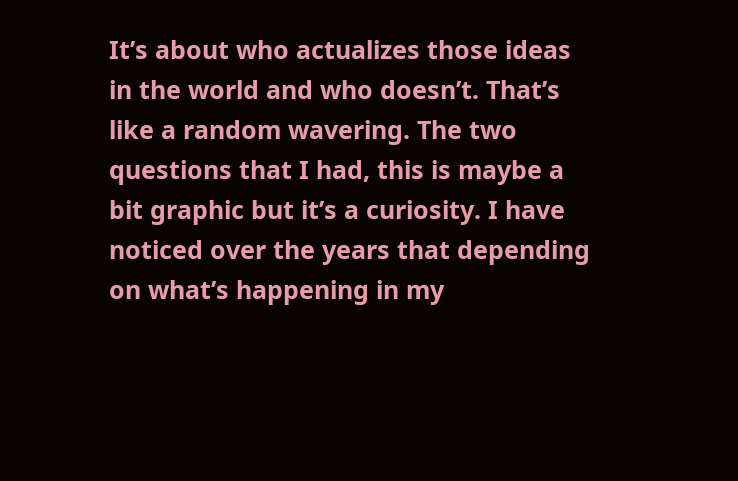It’s about who actualizes those ideas in the world and who doesn’t. That’s like a random wavering. The two questions that I had, this is maybe a bit graphic but it’s a curiosity. I have noticed over the years that depending on what’s happening in my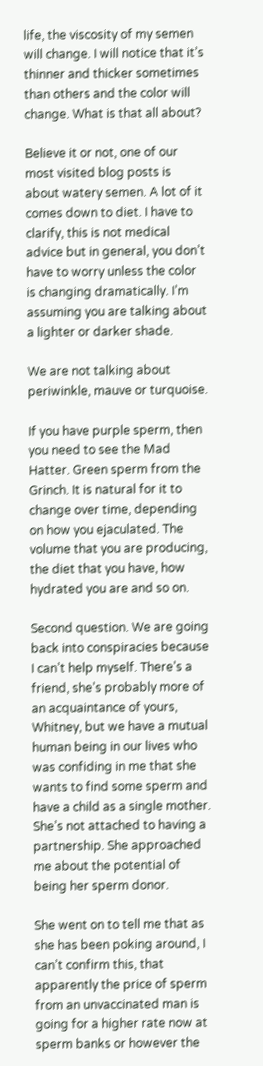life, the viscosity of my semen will change. I will notice that it’s thinner and thicker sometimes than others and the color will change. What is that all about?

Believe it or not, one of our most visited blog posts is about watery semen. A lot of it comes down to diet. I have to clarify, this is not medical advice but in general, you don’t have to worry unless the color is changing dramatically. I’m assuming you are talking about a lighter or darker shade.

We are not talking about periwinkle, mauve or turquoise.

If you have purple sperm, then you need to see the Mad Hatter. Green sperm from the Grinch. It is natural for it to change over time, depending on how you ejaculated. The volume that you are producing, the diet that you have, how hydrated you are and so on.

Second question. We are going back into conspiracies because I can’t help myself. There’s a friend, she’s probably more of an acquaintance of yours, Whitney, but we have a mutual human being in our lives who was confiding in me that she wants to find some sperm and have a child as a single mother. She’s not attached to having a partnership. She approached me about the potential of being her sperm donor.

She went on to tell me that as she has been poking around, I can’t confirm this, that apparently the price of sperm from an unvaccinated man is going for a higher rate now at sperm banks or however the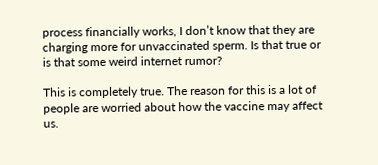process financially works, I don’t know that they are charging more for unvaccinated sperm. Is that true or is that some weird internet rumor?

This is completely true. The reason for this is a lot of people are worried about how the vaccine may affect us.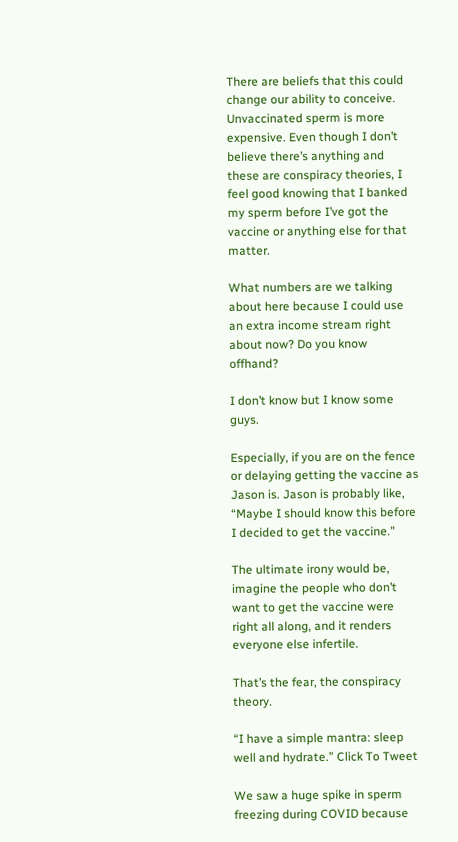There are beliefs that this could change our ability to conceive. Unvaccinated sperm is more expensive. Even though I don’t believe there’s anything and these are conspiracy theories, I feel good knowing that I banked my sperm before I’ve got the vaccine or anything else for that matter.

What numbers are we talking about here because I could use an extra income stream right about now? Do you know offhand?

I don’t know but I know some guys.

Especially, if you are on the fence or delaying getting the vaccine as Jason is. Jason is probably like, “Maybe I should know this before I decided to get the vaccine.”

The ultimate irony would be, imagine the people who don’t want to get the vaccine were right all along, and it renders everyone else infertile.

That’s the fear, the conspiracy theory.

“I have a simple mantra: sleep well and hydrate.” Click To Tweet

We saw a huge spike in sperm freezing during COVID because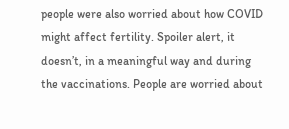people were also worried about how COVID might affect fertility. Spoiler alert, it doesn’t, in a meaningful way and during the vaccinations. People are worried about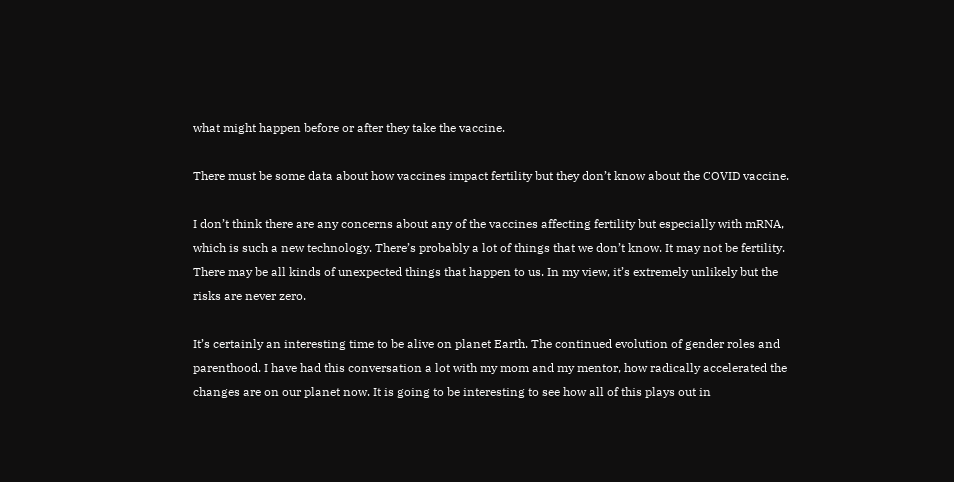what might happen before or after they take the vaccine.

There must be some data about how vaccines impact fertility but they don’t know about the COVID vaccine.

I don’t think there are any concerns about any of the vaccines affecting fertility but especially with mRNA, which is such a new technology. There’s probably a lot of things that we don’t know. It may not be fertility. There may be all kinds of unexpected things that happen to us. In my view, it’s extremely unlikely but the risks are never zero.

It’s certainly an interesting time to be alive on planet Earth. The continued evolution of gender roles and parenthood. I have had this conversation a lot with my mom and my mentor, how radically accelerated the changes are on our planet now. It is going to be interesting to see how all of this plays out in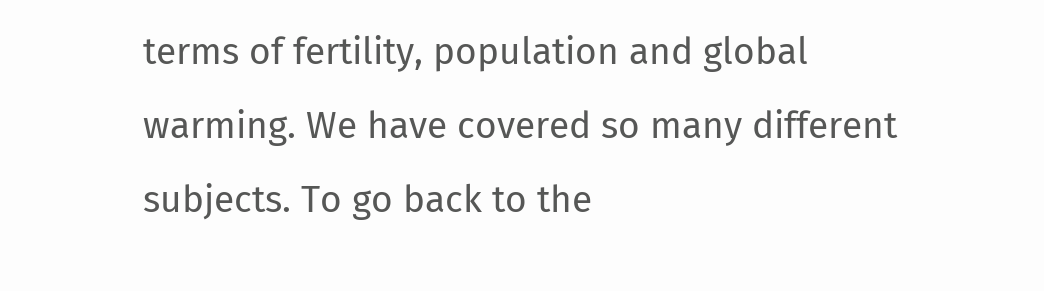terms of fertility, population and global warming. We have covered so many different subjects. To go back to the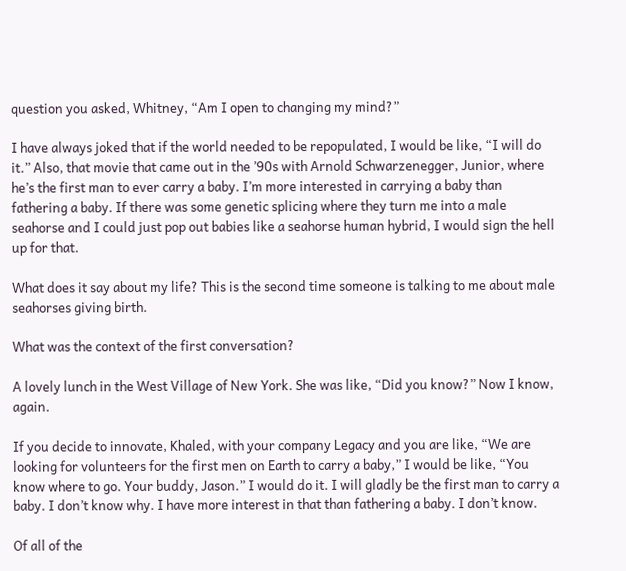question you asked, Whitney, “Am I open to changing my mind?”

I have always joked that if the world needed to be repopulated, I would be like, “I will do it.” Also, that movie that came out in the ’90s with Arnold Schwarzenegger, Junior, where he’s the first man to ever carry a baby. I’m more interested in carrying a baby than fathering a baby. If there was some genetic splicing where they turn me into a male seahorse and I could just pop out babies like a seahorse human hybrid, I would sign the hell up for that.

What does it say about my life? This is the second time someone is talking to me about male seahorses giving birth.

What was the context of the first conversation?

A lovely lunch in the West Village of New York. She was like, “Did you know?” Now I know, again.

If you decide to innovate, Khaled, with your company Legacy and you are like, “We are looking for volunteers for the first men on Earth to carry a baby,” I would be like, “You know where to go. Your buddy, Jason.” I would do it. I will gladly be the first man to carry a baby. I don’t know why. I have more interest in that than fathering a baby. I don’t know.

Of all of the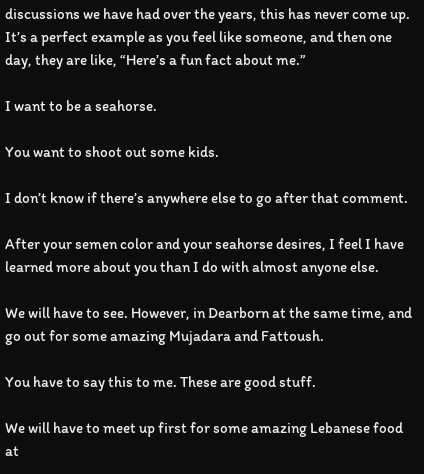discussions we have had over the years, this has never come up. It’s a perfect example as you feel like someone, and then one day, they are like, “Here’s a fun fact about me.”

I want to be a seahorse.

You want to shoot out some kids.

I don’t know if there’s anywhere else to go after that comment.

After your semen color and your seahorse desires, I feel I have learned more about you than I do with almost anyone else.

We will have to see. However, in Dearborn at the same time, and go out for some amazing Mujadara and Fattoush.

You have to say this to me. These are good stuff.

We will have to meet up first for some amazing Lebanese food at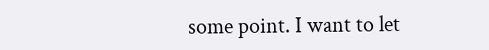some point. I want to let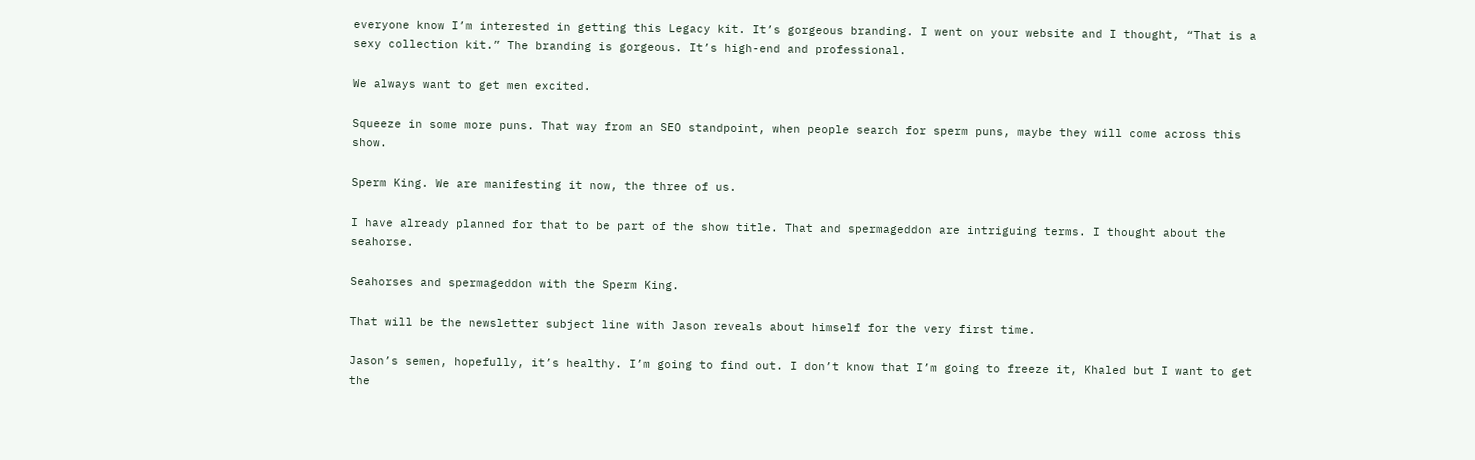everyone know I’m interested in getting this Legacy kit. It’s gorgeous branding. I went on your website and I thought, “That is a sexy collection kit.” The branding is gorgeous. It’s high-end and professional.

We always want to get men excited.

Squeeze in some more puns. That way from an SEO standpoint, when people search for sperm puns, maybe they will come across this show.

Sperm King. We are manifesting it now, the three of us.

I have already planned for that to be part of the show title. That and spermageddon are intriguing terms. I thought about the seahorse.

Seahorses and spermageddon with the Sperm King.

That will be the newsletter subject line with Jason reveals about himself for the very first time.

Jason’s semen, hopefully, it’s healthy. I’m going to find out. I don’t know that I’m going to freeze it, Khaled but I want to get the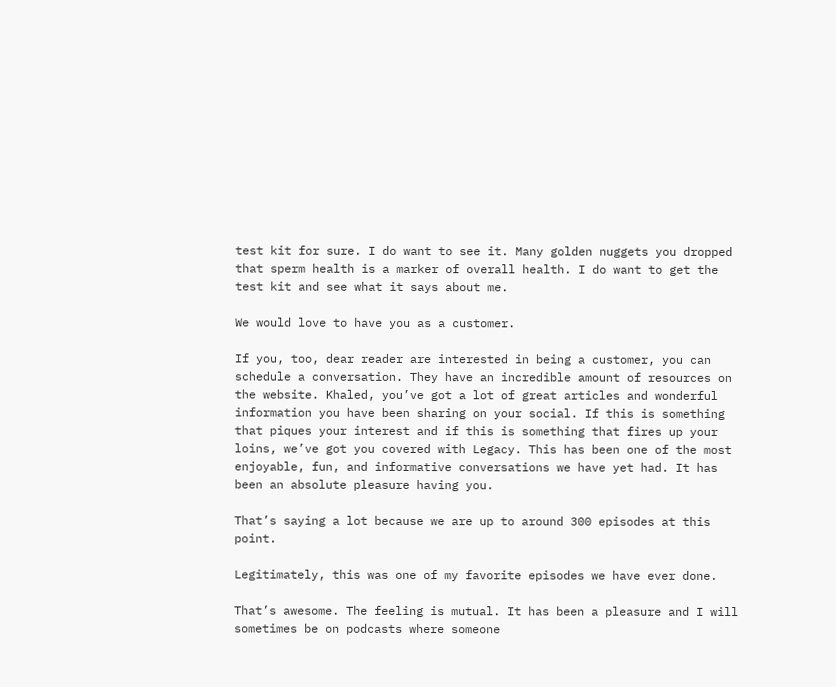test kit for sure. I do want to see it. Many golden nuggets you dropped that sperm health is a marker of overall health. I do want to get the test kit and see what it says about me.

We would love to have you as a customer.

If you, too, dear reader are interested in being a customer, you can schedule a conversation. They have an incredible amount of resources on the website. Khaled, you’ve got a lot of great articles and wonderful information you have been sharing on your social. If this is something that piques your interest and if this is something that fires up your loins, we’ve got you covered with Legacy. This has been one of the most enjoyable, fun, and informative conversations we have yet had. It has been an absolute pleasure having you.

That’s saying a lot because we are up to around 300 episodes at this point.

Legitimately, this was one of my favorite episodes we have ever done.

That’s awesome. The feeling is mutual. It has been a pleasure and I will sometimes be on podcasts where someone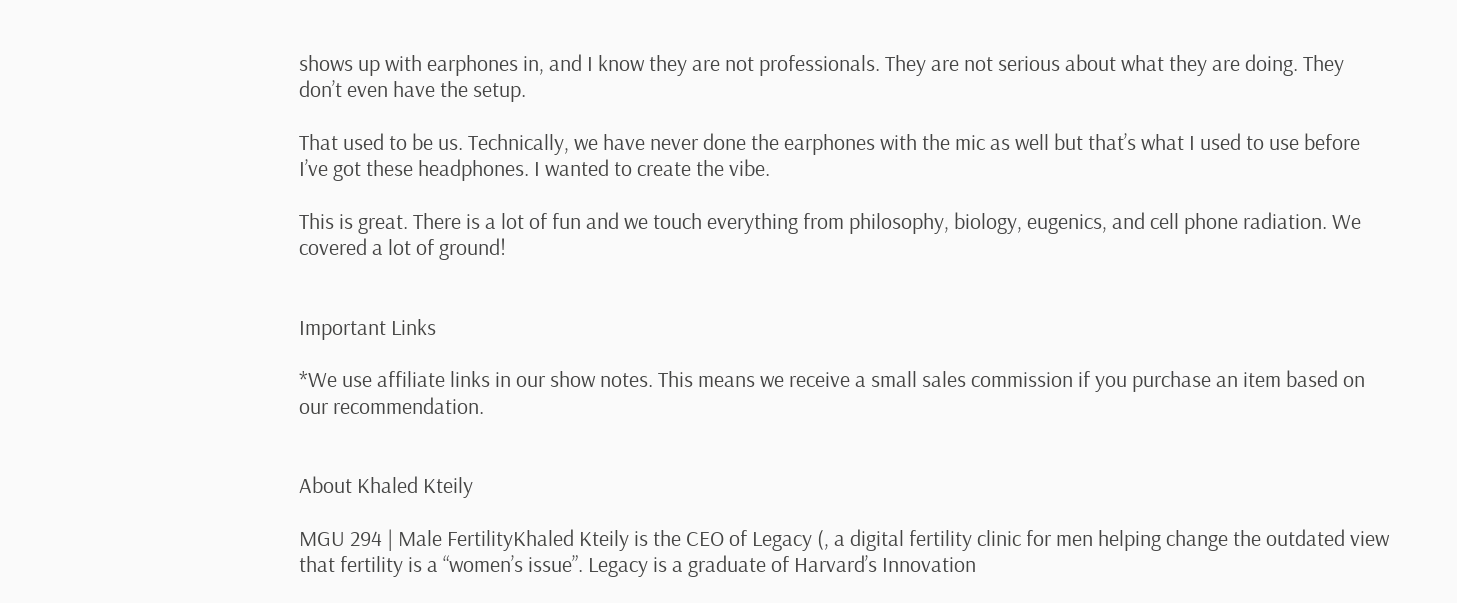shows up with earphones in, and I know they are not professionals. They are not serious about what they are doing. They don’t even have the setup.

That used to be us. Technically, we have never done the earphones with the mic as well but that’s what I used to use before I’ve got these headphones. I wanted to create the vibe.

This is great. There is a lot of fun and we touch everything from philosophy, biology, eugenics, and cell phone radiation. We covered a lot of ground!


Important Links

*We use affiliate links in our show notes. This means we receive a small sales commission if you purchase an item based on our recommendation.


About Khaled Kteily

MGU 294 | Male FertilityKhaled Kteily is the CEO of Legacy (, a digital fertility clinic for men helping change the outdated view that fertility is a “women’s issue”. Legacy is a graduate of Harvard’s Innovation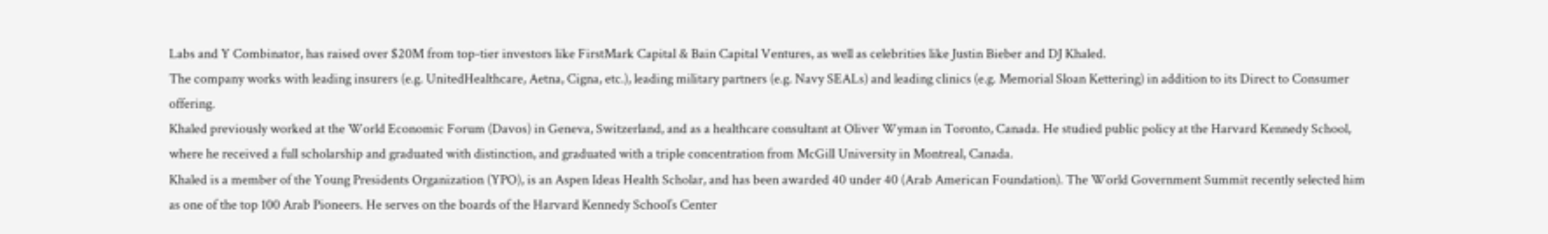Labs and Y Combinator, has raised over $20M from top-tier investors like FirstMark Capital & Bain Capital Ventures, as well as celebrities like Justin Bieber and DJ Khaled.
The company works with leading insurers (e.g. UnitedHealthcare, Aetna, Cigna, etc.), leading military partners (e.g. Navy SEALs) and leading clinics (e.g. Memorial Sloan Kettering) in addition to its Direct to Consumer offering.
Khaled previously worked at the World Economic Forum (Davos) in Geneva, Switzerland, and as a healthcare consultant at Oliver Wyman in Toronto, Canada. He studied public policy at the Harvard Kennedy School, where he received a full scholarship and graduated with distinction, and graduated with a triple concentration from McGill University in Montreal, Canada.
Khaled is a member of the Young Presidents Organization (YPO), is an Aspen Ideas Health Scholar, and has been awarded 40 under 40 (Arab American Foundation). The World Government Summit recently selected him as one of the top 100 Arab Pioneers. He serves on the boards of the Harvard Kennedy School’s Center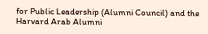for Public Leadership (Alumni Council) and the Harvard Arab Alumni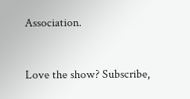Association.


Love the show? Subscribe,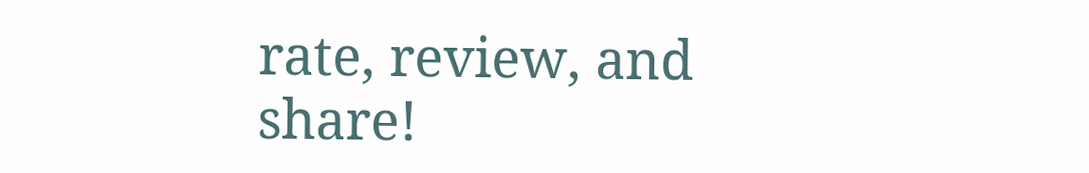rate, review, and share!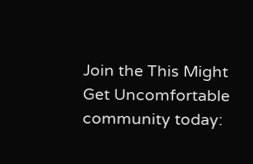Join the This Might Get Uncomfortable community today: